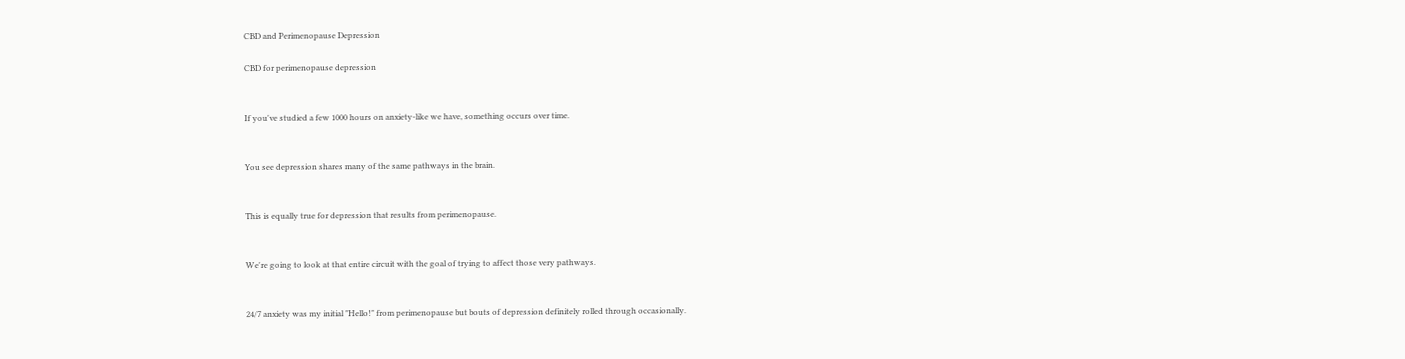CBD and Perimenopause Depression

CBD for perimenopause depression


If you've studied a few 1000 hours on anxiety-like we have, something occurs over time.


You see depression shares many of the same pathways in the brain.


This is equally true for depression that results from perimenopause.


We're going to look at that entire circuit with the goal of trying to affect those very pathways.


24/7 anxiety was my initial "Hello!" from perimenopause but bouts of depression definitely rolled through occasionally.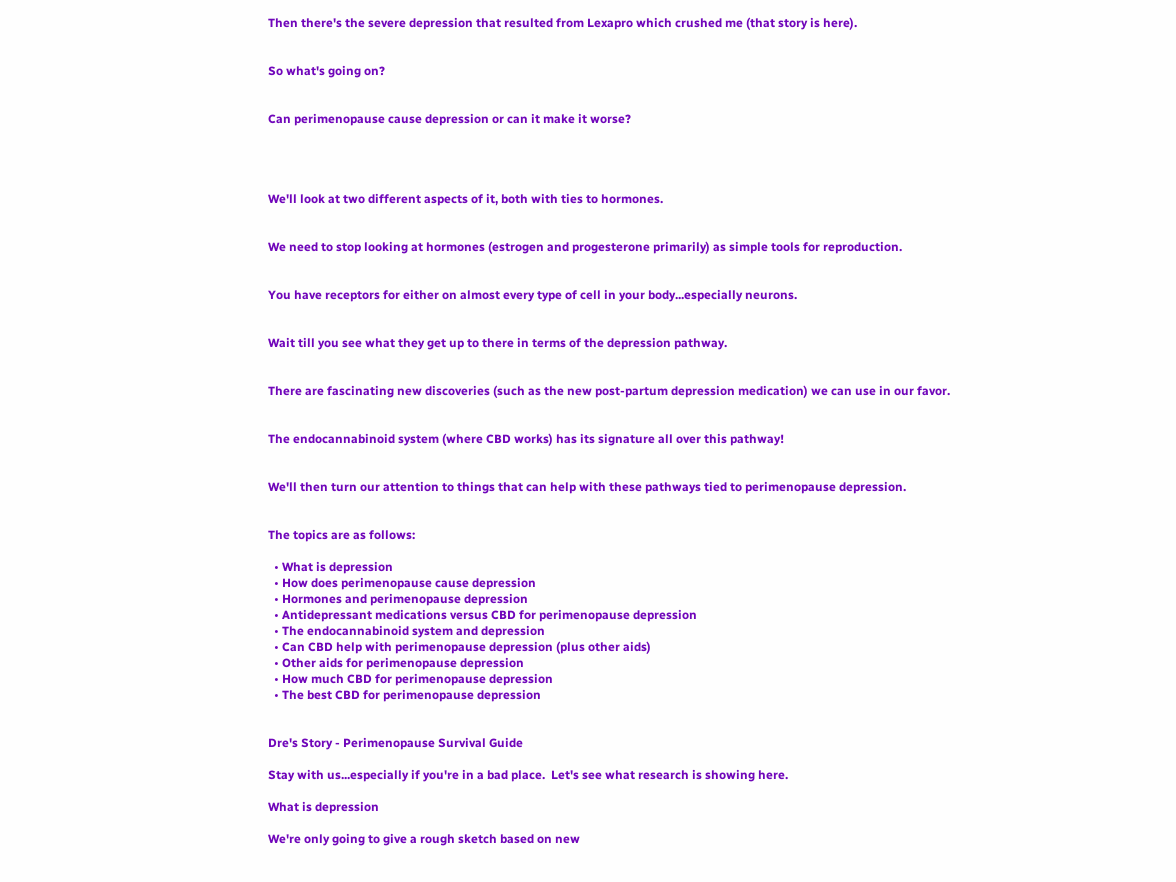Then there's the severe depression that resulted from Lexapro which crushed me (that story is here).


So what's going on?


Can perimenopause cause depression or can it make it worse?




We'll look at two different aspects of it, both with ties to hormones.


We need to stop looking at hormones (estrogen and progesterone primarily) as simple tools for reproduction.


You have receptors for either on almost every type of cell in your body...especially neurons.


Wait till you see what they get up to there in terms of the depression pathway.


There are fascinating new discoveries (such as the new post-partum depression medication) we can use in our favor.


The endocannabinoid system (where CBD works) has its signature all over this pathway!


We'll then turn our attention to things that can help with these pathways tied to perimenopause depression.


The topics are as follows:

  • What is depression
  • How does perimenopause cause depression
  • Hormones and perimenopause depression
  • Antidepressant medications versus CBD for perimenopause depression
  • The endocannabinoid system and depression
  • Can CBD help with perimenopause depression (plus other aids)
  • Other aids for perimenopause depression
  • How much CBD for perimenopause depression
  • The best CBD for perimenopause depression


Dre's Story - Perimenopause Survival Guide

Stay with us...especially if you're in a bad place.  Let's see what research is showing here.

What is depression

We're only going to give a rough sketch based on new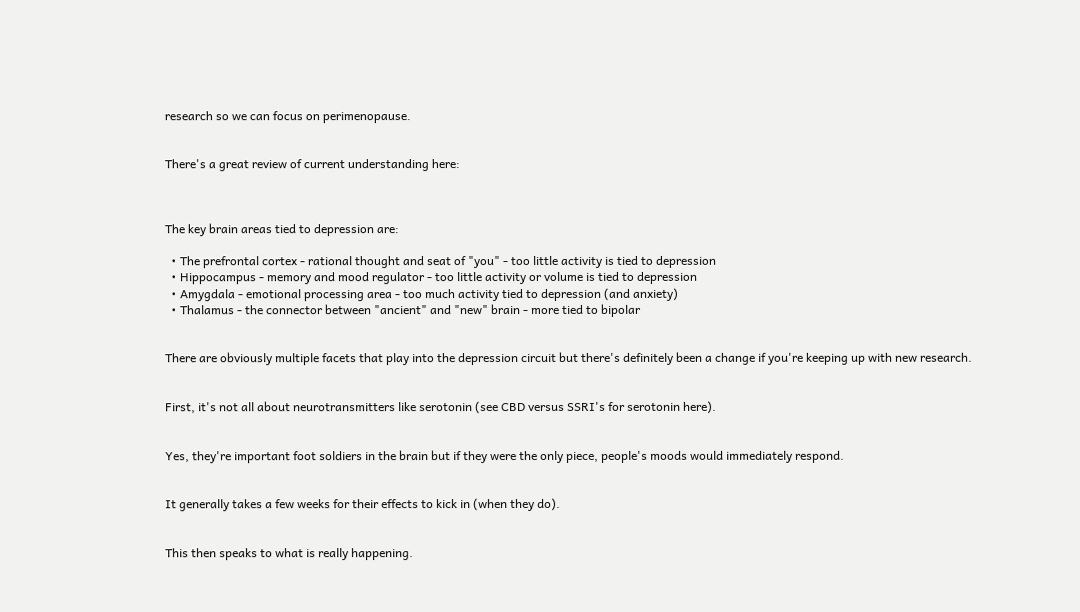research so we can focus on perimenopause.


There's a great review of current understanding here:



The key brain areas tied to depression are:

  • The prefrontal cortex - rational thought and seat of "you" - too little activity is tied to depression
  • Hippocampus - memory and mood regulator - too little activity or volume is tied to depression
  • Amygdala - emotional processing area - too much activity tied to depression (and anxiety)
  • Thalamus - the connector between "ancient" and "new" brain - more tied to bipolar


There are obviously multiple facets that play into the depression circuit but there's definitely been a change if you're keeping up with new research.


First, it's not all about neurotransmitters like serotonin (see CBD versus SSRI's for serotonin here).


Yes, they're important foot soldiers in the brain but if they were the only piece, people's moods would immediately respond.


It generally takes a few weeks for their effects to kick in (when they do).


This then speaks to what is really happening.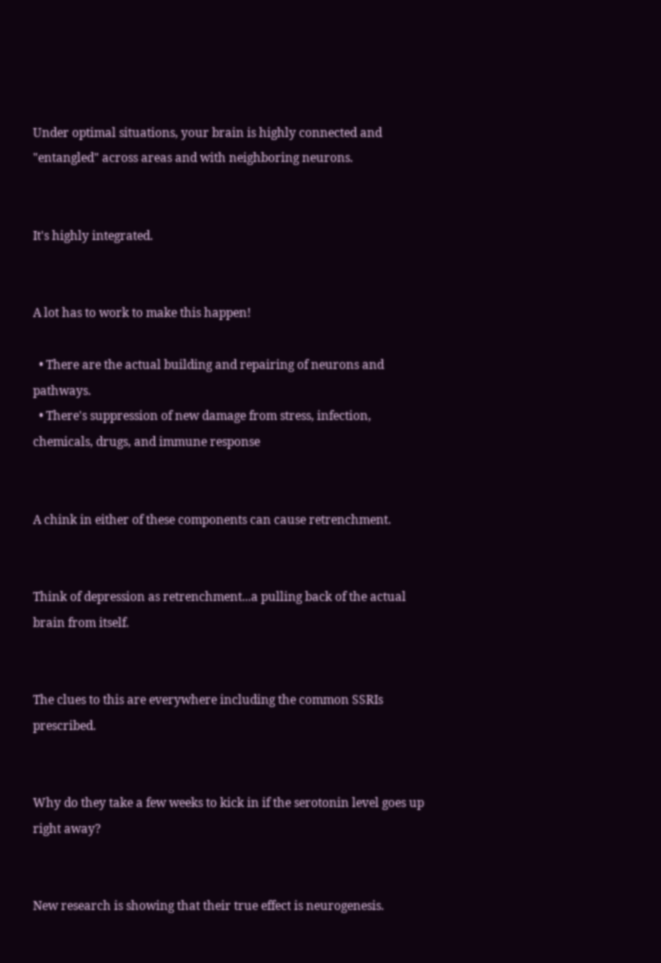Under optimal situations, your brain is highly connected and "entangled" across areas and with neighboring neurons.


It's highly integrated.


A lot has to work to make this happen!

  • There are the actual building and repairing of neurons and pathways.
  • There's suppression of new damage from stress, infection, chemicals, drugs, and immune response


A chink in either of these components can cause retrenchment.


Think of depression as retrenchment...a pulling back of the actual brain from itself.


The clues to this are everywhere including the common SSRIs prescribed.


Why do they take a few weeks to kick in if the serotonin level goes up right away?


New research is showing that their true effect is neurogenesis.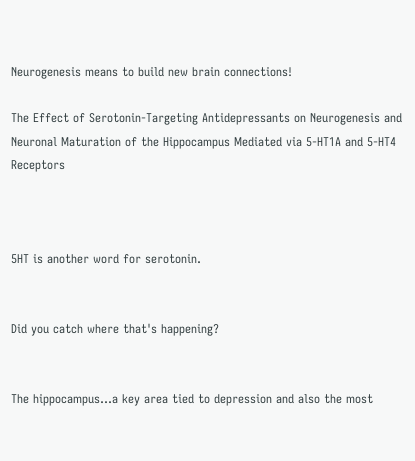Neurogenesis means to build new brain connections!

The Effect of Serotonin-Targeting Antidepressants on Neurogenesis and Neuronal Maturation of the Hippocampus Mediated via 5-HT1A and 5-HT4 Receptors



5HT is another word for serotonin.


Did you catch where that's happening?


The hippocampus...a key area tied to depression and also the most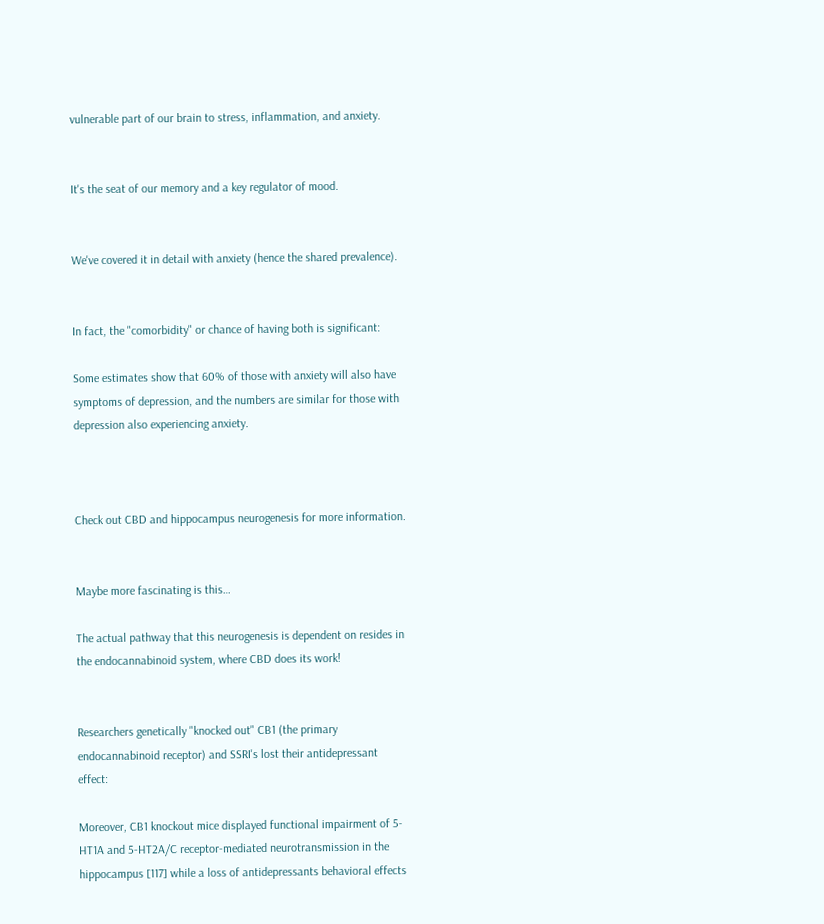vulnerable part of our brain to stress, inflammation, and anxiety.


It's the seat of our memory and a key regulator of mood.


We've covered it in detail with anxiety (hence the shared prevalence).


In fact, the "comorbidity" or chance of having both is significant:

Some estimates show that 60% of those with anxiety will also have symptoms of depression, and the numbers are similar for those with depression also experiencing anxiety.



Check out CBD and hippocampus neurogenesis for more information.


Maybe more fascinating is this…

The actual pathway that this neurogenesis is dependent on resides in the endocannabinoid system, where CBD does its work!


Researchers genetically "knocked out" CB1 (the primary endocannabinoid receptor) and SSRI's lost their antidepressant effect:

Moreover, CB1 knockout mice displayed functional impairment of 5-HT1A and 5-HT2A/C receptor-mediated neurotransmission in the hippocampus [117] while a loss of antidepressants behavioral effects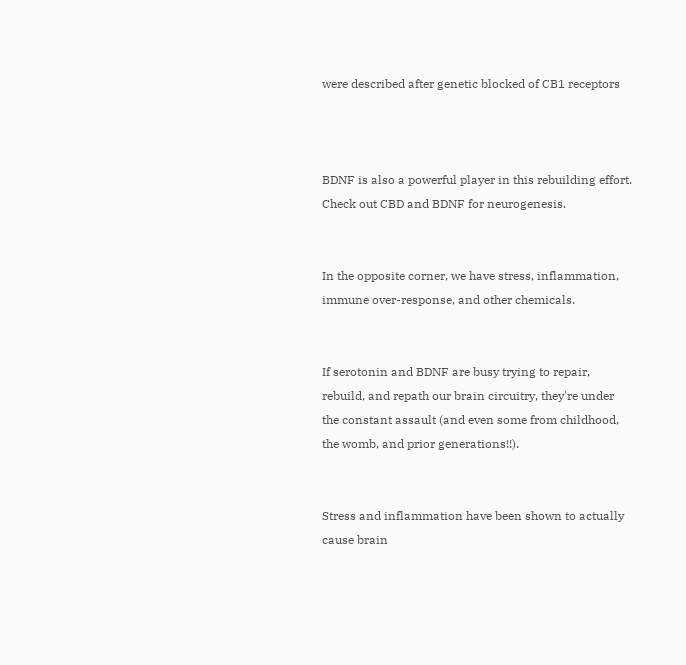were described after genetic blocked of CB1 receptors



BDNF is also a powerful player in this rebuilding effort. Check out CBD and BDNF for neurogenesis.


In the opposite corner, we have stress, inflammation, immune over-response, and other chemicals.


If serotonin and BDNF are busy trying to repair, rebuild, and repath our brain circuitry, they're under the constant assault (and even some from childhood, the womb, and prior generations!!).


Stress and inflammation have been shown to actually cause brain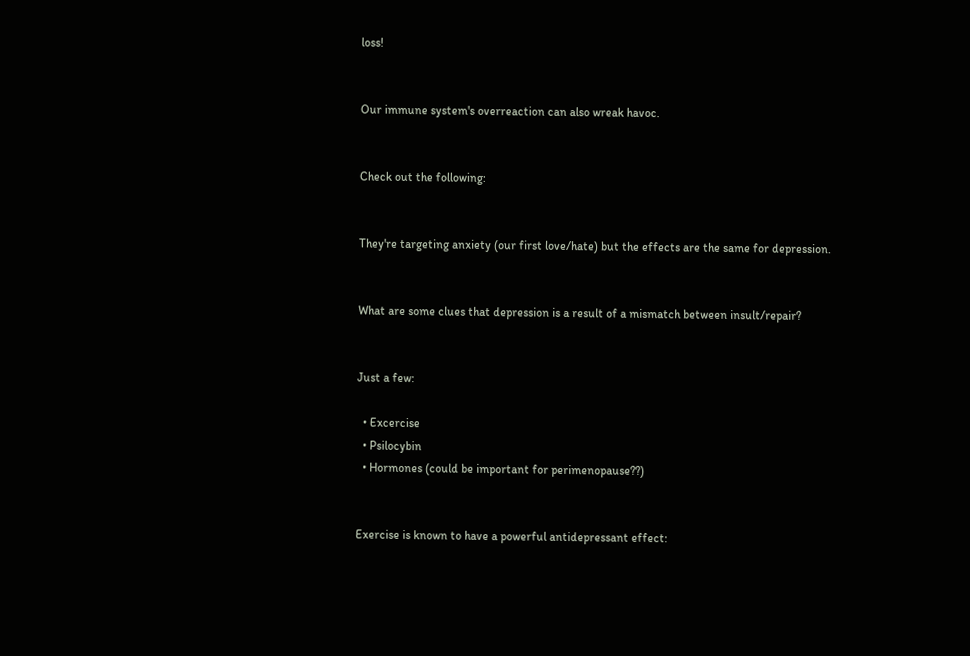loss!


Our immune system's overreaction can also wreak havoc.


Check out the following:


They're targeting anxiety (our first love/hate) but the effects are the same for depression.


What are some clues that depression is a result of a mismatch between insult/repair?


Just a few:

  • Excercise
  • Psilocybin
  • Hormones (could be important for perimenopause??)


Exercise is known to have a powerful antidepressant effect: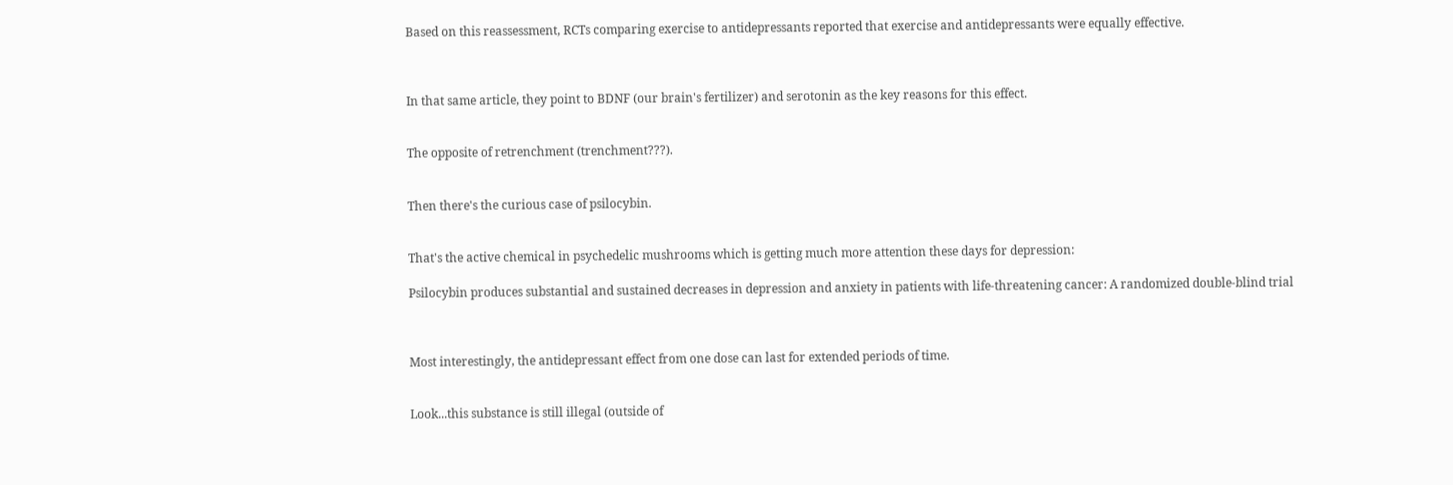Based on this reassessment, RCTs comparing exercise to antidepressants reported that exercise and antidepressants were equally effective.



In that same article, they point to BDNF (our brain's fertilizer) and serotonin as the key reasons for this effect.


The opposite of retrenchment (trenchment???).


Then there's the curious case of psilocybin.


That's the active chemical in psychedelic mushrooms which is getting much more attention these days for depression:

Psilocybin produces substantial and sustained decreases in depression and anxiety in patients with life-threatening cancer: A randomized double-blind trial



Most interestingly, the antidepressant effect from one dose can last for extended periods of time.


Look...this substance is still illegal (outside of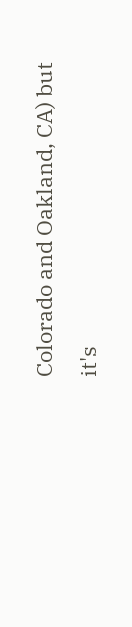Colorado and Oakland, CA) but it's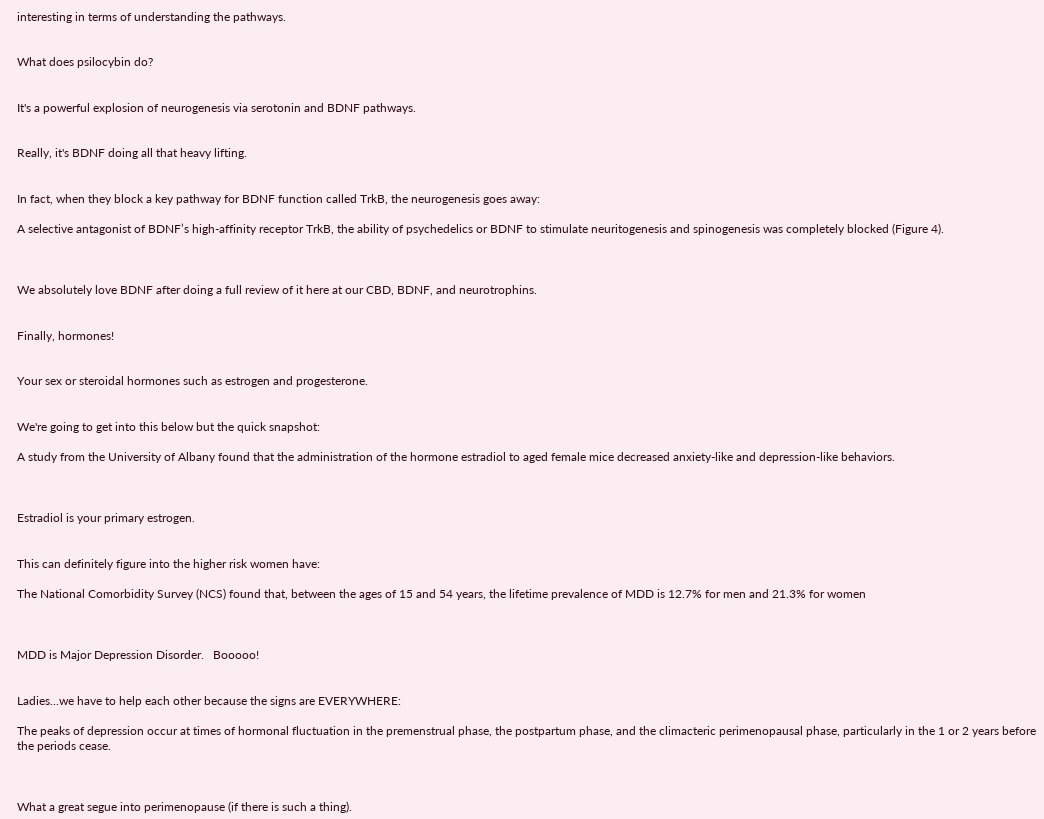interesting in terms of understanding the pathways.


What does psilocybin do?


It's a powerful explosion of neurogenesis via serotonin and BDNF pathways.


Really, it's BDNF doing all that heavy lifting.


In fact, when they block a key pathway for BDNF function called TrkB, the neurogenesis goes away:

A selective antagonist of BDNF’s high-affinity receptor TrkB, the ability of psychedelics or BDNF to stimulate neuritogenesis and spinogenesis was completely blocked (Figure 4).



We absolutely love BDNF after doing a full review of it here at our CBD, BDNF, and neurotrophins.


Finally, hormones!


Your sex or steroidal hormones such as estrogen and progesterone.


We're going to get into this below but the quick snapshot:

A study from the University of Albany found that the administration of the hormone estradiol to aged female mice decreased anxiety-like and depression-like behaviors.



Estradiol is your primary estrogen.


This can definitely figure into the higher risk women have:

The National Comorbidity Survey (NCS) found that, between the ages of 15 and 54 years, the lifetime prevalence of MDD is 12.7% for men and 21.3% for women



MDD is Major Depression Disorder.   Booooo!


Ladies...we have to help each other because the signs are EVERYWHERE:

The peaks of depression occur at times of hormonal fluctuation in the premenstrual phase, the postpartum phase, and the climacteric perimenopausal phase, particularly in the 1 or 2 years before the periods cease.



What a great segue into perimenopause (if there is such a thing).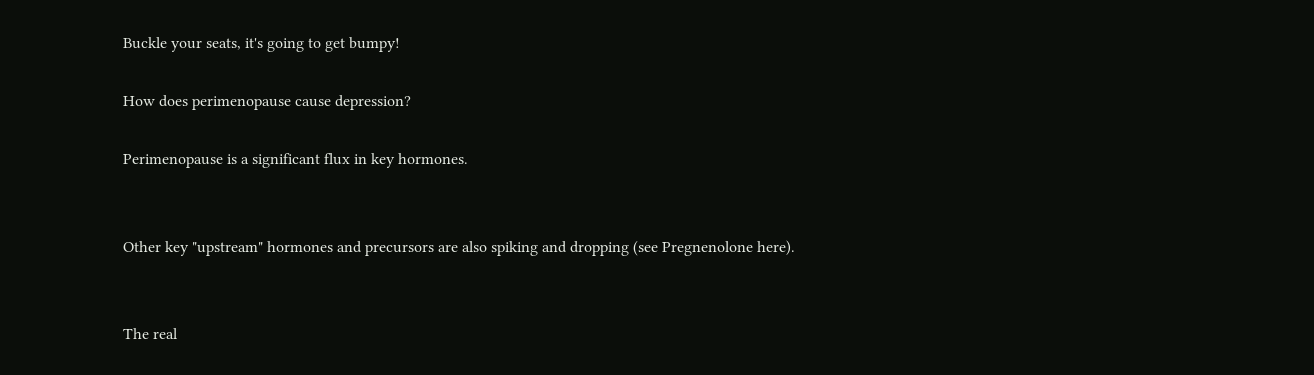Buckle your seats, it's going to get bumpy!

How does perimenopause cause depression?

Perimenopause is a significant flux in key hormones.


Other key "upstream" hormones and precursors are also spiking and dropping (see Pregnenolone here).


The real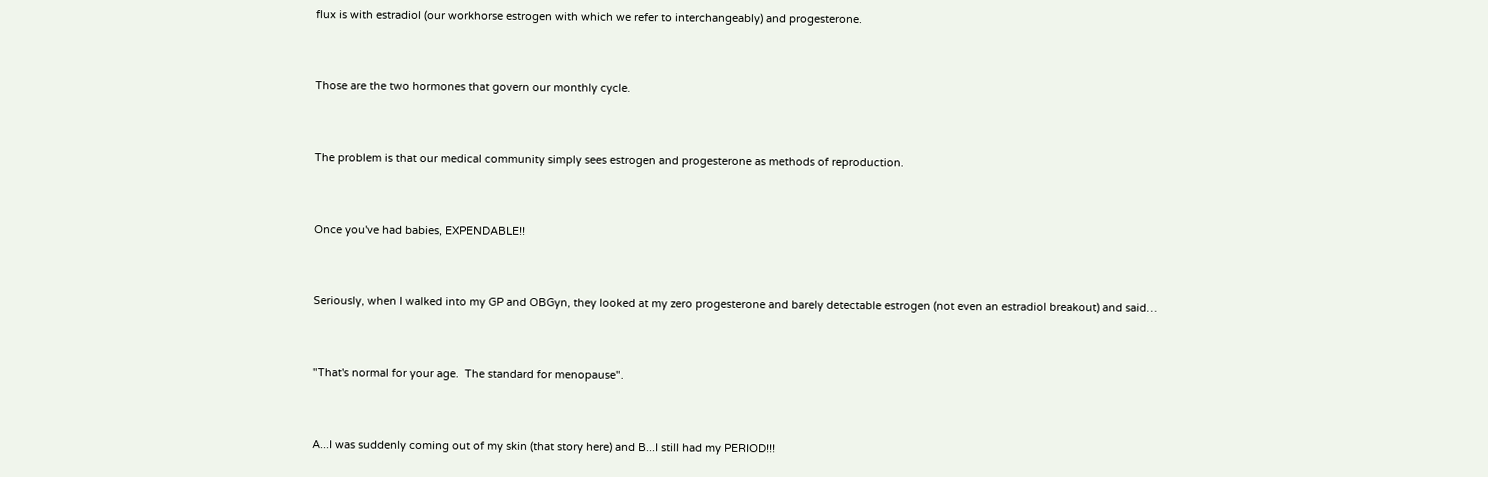flux is with estradiol (our workhorse estrogen with which we refer to interchangeably) and progesterone.


Those are the two hormones that govern our monthly cycle.


The problem is that our medical community simply sees estrogen and progesterone as methods of reproduction.


Once you've had babies, EXPENDABLE!!


Seriously, when I walked into my GP and OBGyn, they looked at my zero progesterone and barely detectable estrogen (not even an estradiol breakout) and said…


"That's normal for your age.  The standard for menopause".


A...I was suddenly coming out of my skin (that story here) and B...I still had my PERIOD!!!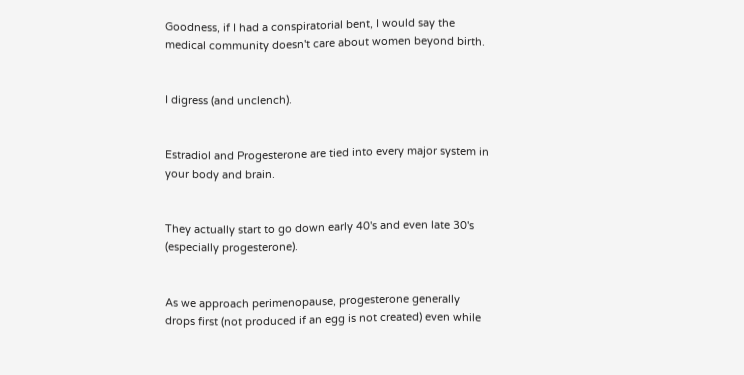Goodness, if I had a conspiratorial bent, I would say the medical community doesn't care about women beyond birth.


I digress (and unclench).


Estradiol and Progesterone are tied into every major system in your body and brain.


They actually start to go down early 40's and even late 30's (especially progesterone).


As we approach perimenopause, progesterone generally drops first (not produced if an egg is not created) even while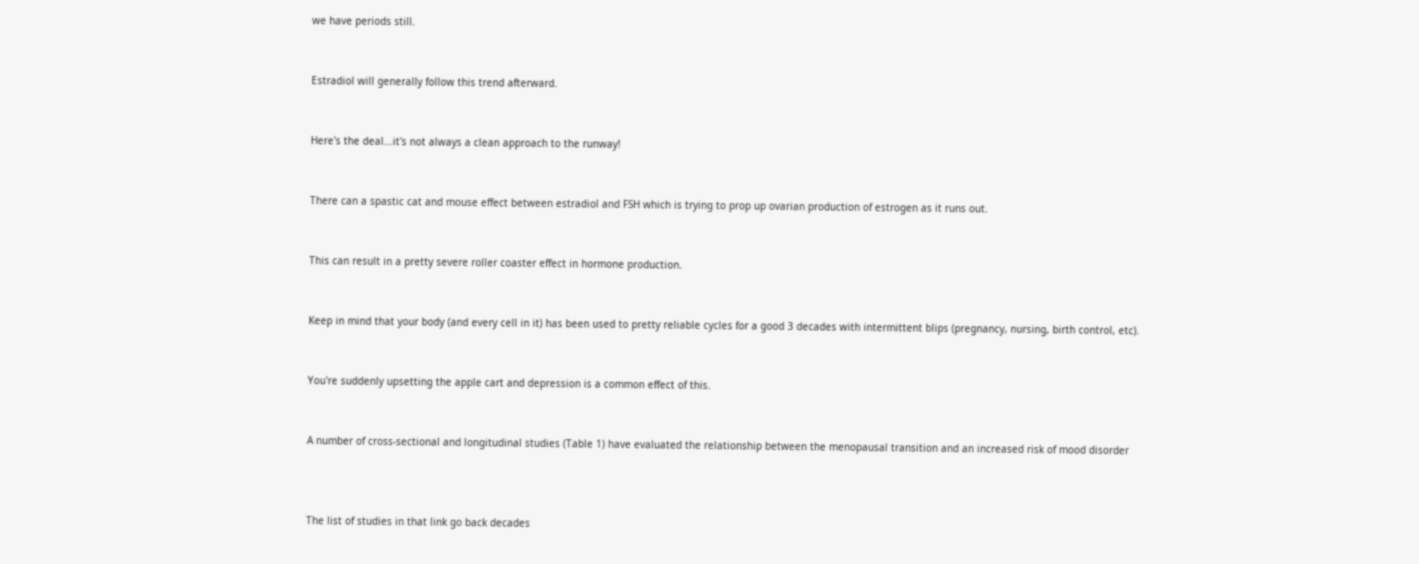we have periods still.


Estradiol will generally follow this trend afterward.


Here's the deal...it's not always a clean approach to the runway!


There can a spastic cat and mouse effect between estradiol and FSH which is trying to prop up ovarian production of estrogen as it runs out.


This can result in a pretty severe roller coaster effect in hormone production.


Keep in mind that your body (and every cell in it) has been used to pretty reliable cycles for a good 3 decades with intermittent blips (pregnancy, nursing, birth control, etc).


You're suddenly upsetting the apple cart and depression is a common effect of this.


A number of cross-sectional and longitudinal studies (Table 1) have evaluated the relationship between the menopausal transition and an increased risk of mood disorder



The list of studies in that link go back decades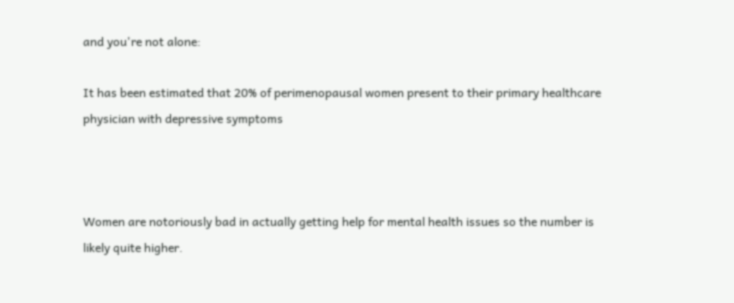and you're not alone:

It has been estimated that 20% of perimenopausal women present to their primary healthcare physician with depressive symptoms



Women are notoriously bad in actually getting help for mental health issues so the number is likely quite higher.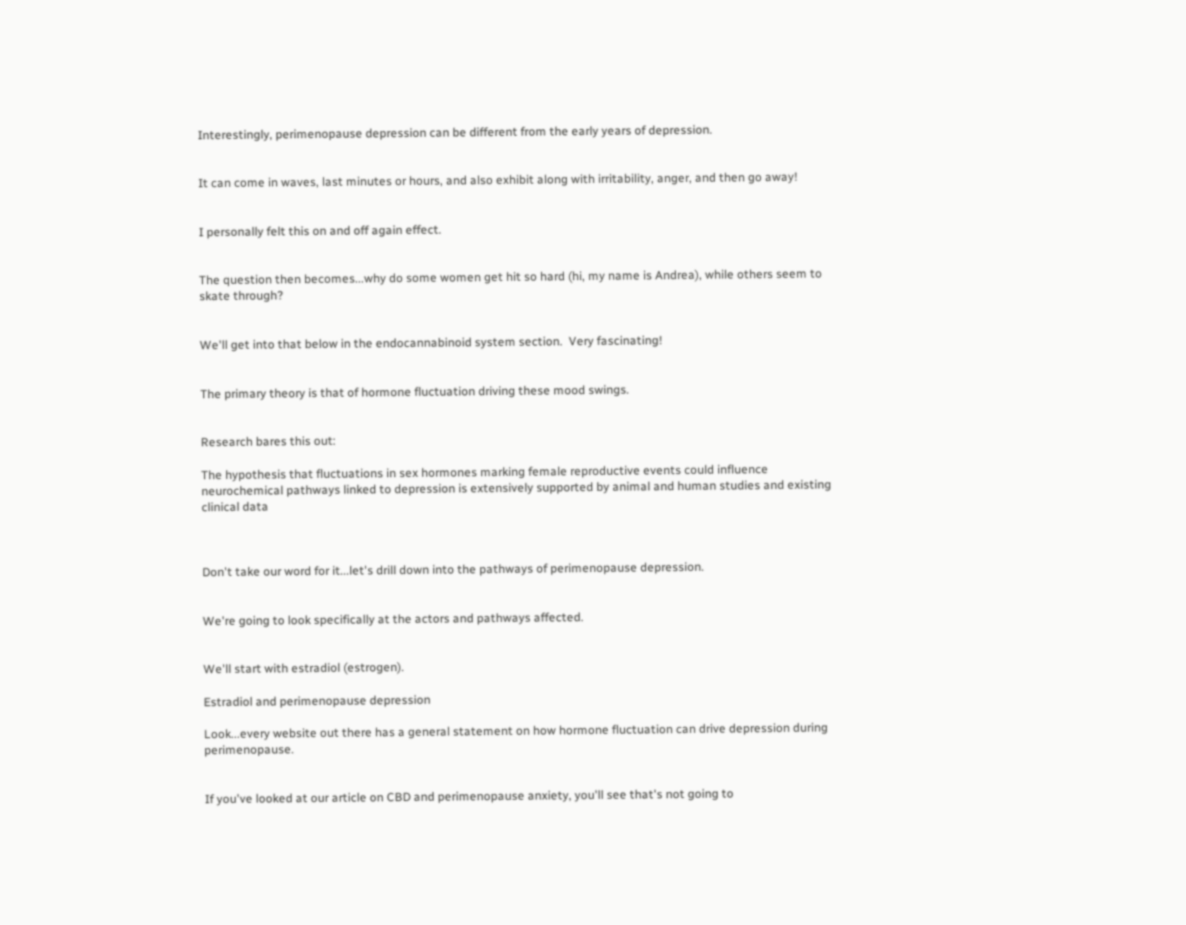Interestingly, perimenopause depression can be different from the early years of depression.


It can come in waves, last minutes or hours, and also exhibit along with irritability, anger, and then go away!


I personally felt this on and off again effect.


The question then becomes...why do some women get hit so hard (hi, my name is Andrea), while others seem to skate through?


We'll get into that below in the endocannabinoid system section.  Very fascinating!


The primary theory is that of hormone fluctuation driving these mood swings.


Research bares this out:

The hypothesis that fluctuations in sex hormones marking female reproductive events could influence neurochemical pathways linked to depression is extensively supported by animal and human studies and existing clinical data



Don't take our word for it...let's drill down into the pathways of perimenopause depression.


We're going to look specifically at the actors and pathways affected.


We'll start with estradiol (estrogen).

Estradiol and perimenopause depression

Look...every website out there has a general statement on how hormone fluctuation can drive depression during perimenopause.


If you've looked at our article on CBD and perimenopause anxiety, you'll see that's not going to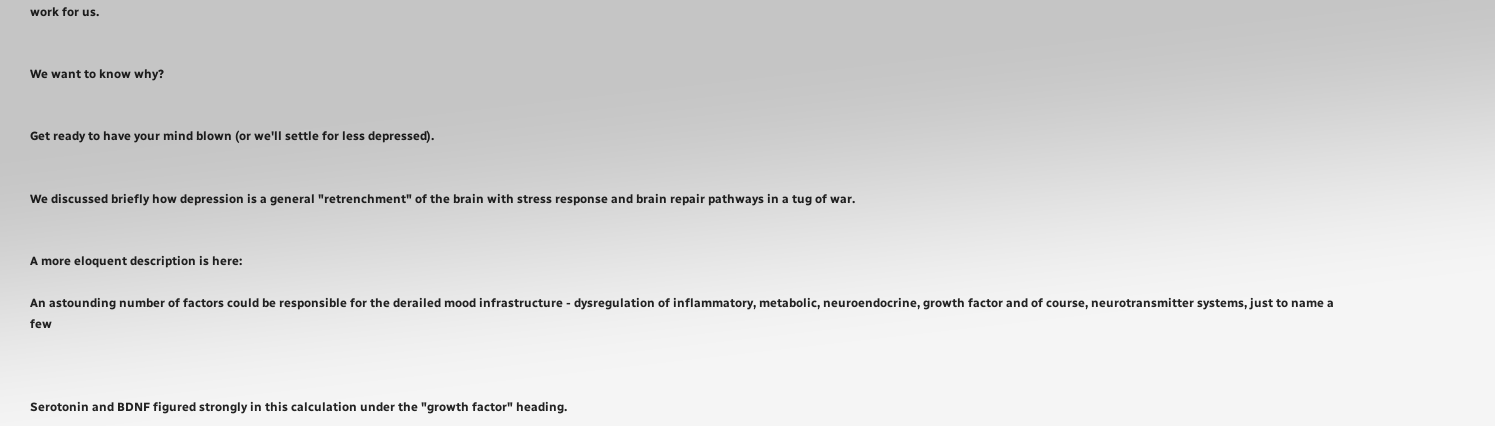work for us.


We want to know why?


Get ready to have your mind blown (or we'll settle for less depressed).


We discussed briefly how depression is a general "retrenchment" of the brain with stress response and brain repair pathways in a tug of war.


A more eloquent description is here:

An astounding number of factors could be responsible for the derailed mood infrastructure - dysregulation of inflammatory, metabolic, neuroendocrine, growth factor and of course, neurotransmitter systems, just to name a few



Serotonin and BDNF figured strongly in this calculation under the "growth factor" heading.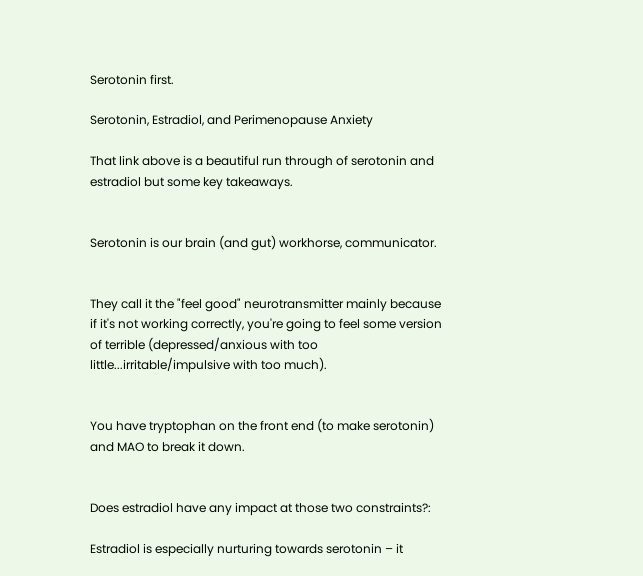Serotonin first.

Serotonin, Estradiol, and Perimenopause Anxiety

That link above is a beautiful run through of serotonin and estradiol but some key takeaways.


Serotonin is our brain (and gut) workhorse, communicator.


They call it the "feel good" neurotransmitter mainly because if it's not working correctly, you're going to feel some version of terrible (depressed/anxious with too little...irritable/impulsive with too much).


You have tryptophan on the front end (to make serotonin) and MAO to break it down.


Does estradiol have any impact at those two constraints?:

Estradiol is especially nurturing towards serotonin – it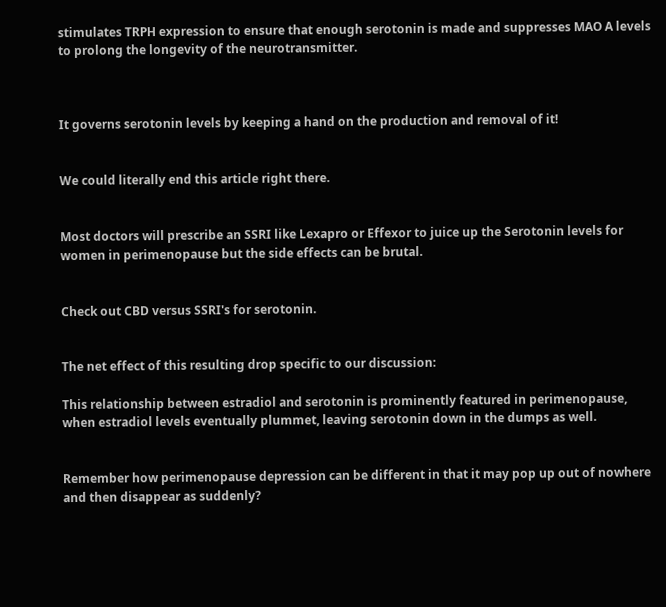stimulates TRPH expression to ensure that enough serotonin is made and suppresses MAO A levels to prolong the longevity of the neurotransmitter.



It governs serotonin levels by keeping a hand on the production and removal of it!


We could literally end this article right there.


Most doctors will prescribe an SSRI like Lexapro or Effexor to juice up the Serotonin levels for women in perimenopause but the side effects can be brutal.


Check out CBD versus SSRI's for serotonin.


The net effect of this resulting drop specific to our discussion:

This relationship between estradiol and serotonin is prominently featured in perimenopause, when estradiol levels eventually plummet, leaving serotonin down in the dumps as well.


Remember how perimenopause depression can be different in that it may pop up out of nowhere and then disappear as suddenly?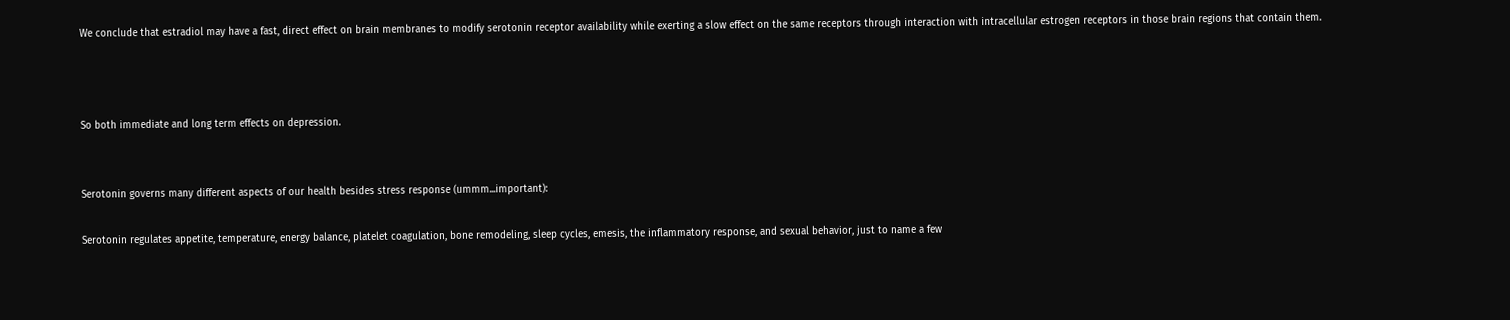We conclude that estradiol may have a fast, direct effect on brain membranes to modify serotonin receptor availability while exerting a slow effect on the same receptors through interaction with intracellular estrogen receptors in those brain regions that contain them.



So both immediate and long term effects on depression.


Serotonin governs many different aspects of our health besides stress response (ummm...important):

Serotonin regulates appetite, temperature, energy balance, platelet coagulation, bone remodeling, sleep cycles, emesis, the inflammatory response, and sexual behavior, just to name a few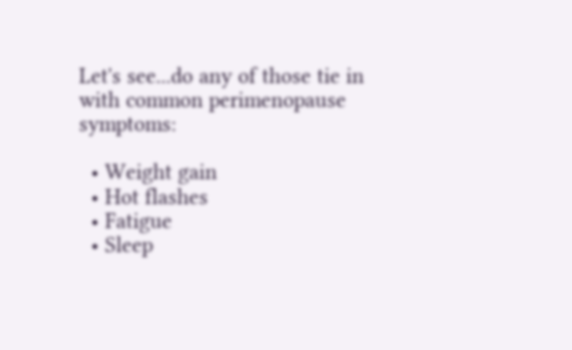Let's see...do any of those tie in with common perimenopause symptoms:

  • Weight gain
  • Hot flashes
  • Fatigue
  • Sleep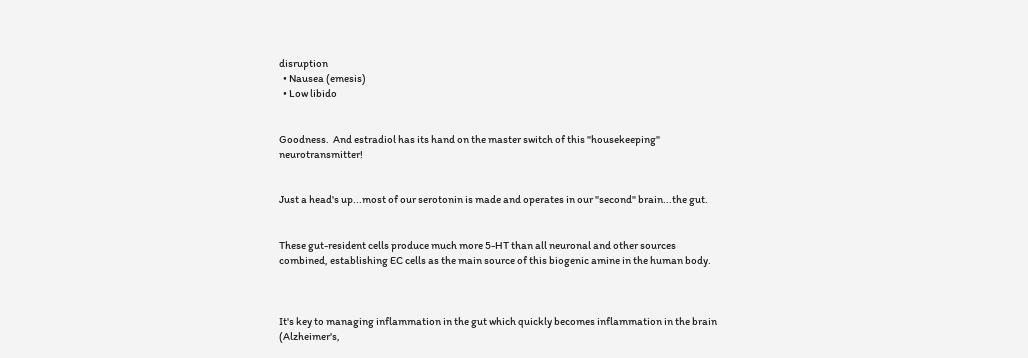disruption
  • Nausea (emesis)
  • Low libido


Goodness.  And estradiol has its hand on the master switch of this "housekeeping" neurotransmitter!


Just a head's up...most of our serotonin is made and operates in our "second" brain...the gut.


These gut-resident cells produce much more 5-HT than all neuronal and other sources combined, establishing EC cells as the main source of this biogenic amine in the human body.



It's key to managing inflammation in the gut which quickly becomes inflammation in the brain (Alzheimer's,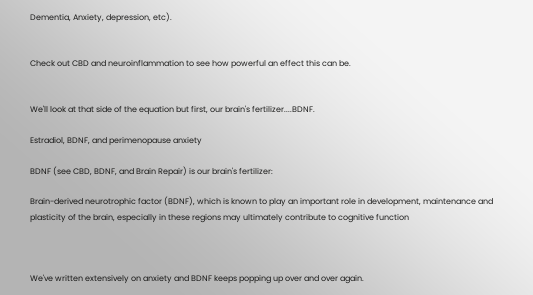Dementia, Anxiety, depression, etc).


Check out CBD and neuroinflammation to see how powerful an effect this can be.


We'll look at that side of the equation but first, our brain's fertilizer....BDNF.

Estradiol, BDNF, and perimenopause anxiety

BDNF (see CBD, BDNF, and Brain Repair) is our brain's fertilizer:

Brain-derived neurotrophic factor (BDNF), which is known to play an important role in development, maintenance and plasticity of the brain, especially in these regions may ultimately contribute to cognitive function



We've written extensively on anxiety and BDNF keeps popping up over and over again.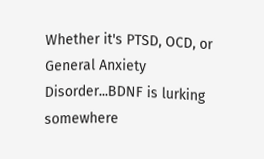Whether it's PTSD, OCD, or General Anxiety Disorder...BDNF is lurking somewhere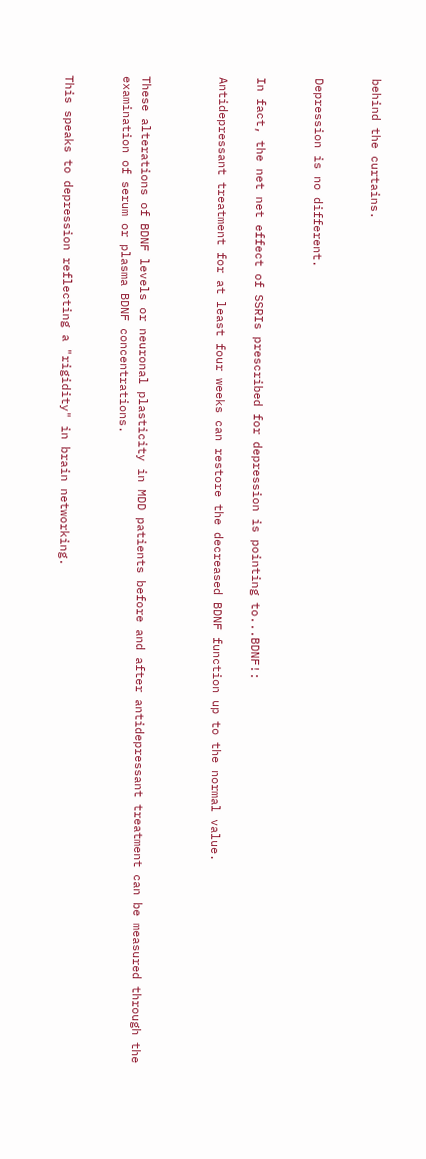behind the curtains.


Depression is no different.


In fact, the net net effect of SSRIs prescribed for depression is pointing to...BDNF!:

Antidepressant treatment for at least four weeks can restore the decreased BDNF function up to the normal value.



These alterations of BDNF levels or neuronal plasticity in MDD patients before and after antidepressant treatment can be measured through the examination of serum or plasma BDNF concentrations.


This speaks to depression reflecting a "rigidity" in brain networking.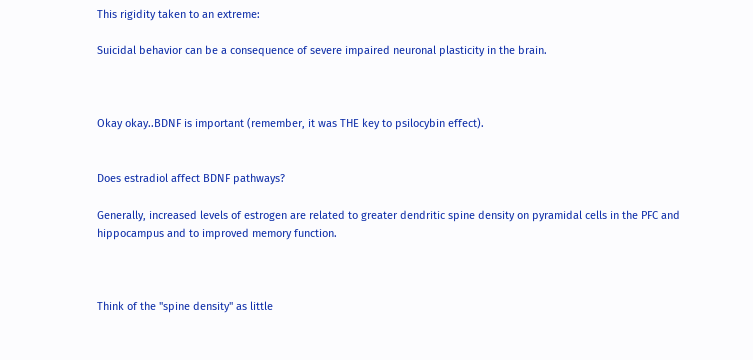This rigidity taken to an extreme:

Suicidal behavior can be a consequence of severe impaired neuronal plasticity in the brain.



Okay okay..BDNF is important (remember, it was THE key to psilocybin effect).


Does estradiol affect BDNF pathways?

Generally, increased levels of estrogen are related to greater dendritic spine density on pyramidal cells in the PFC and hippocampus and to improved memory function.



Think of the "spine density" as little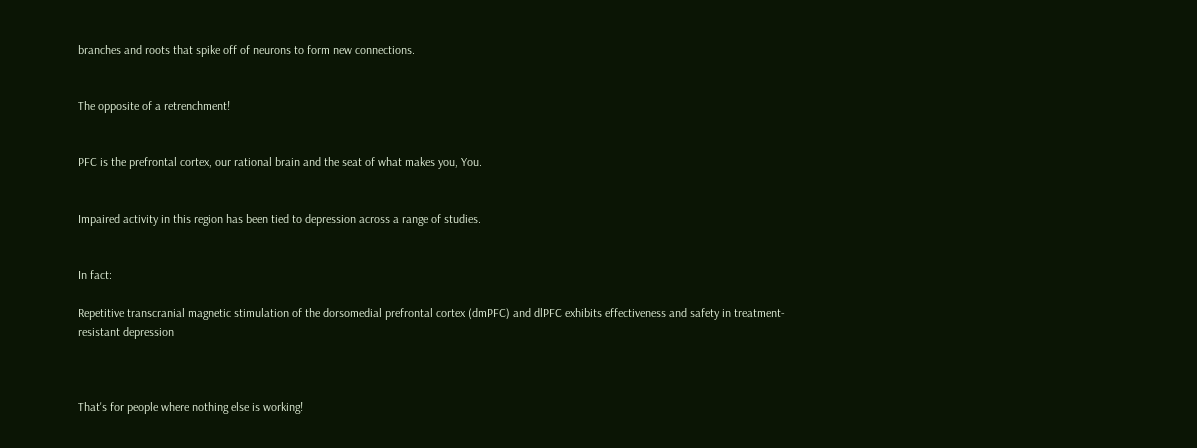branches and roots that spike off of neurons to form new connections.


The opposite of a retrenchment!


PFC is the prefrontal cortex, our rational brain and the seat of what makes you, You.


Impaired activity in this region has been tied to depression across a range of studies.


In fact:

Repetitive transcranial magnetic stimulation of the dorsomedial prefrontal cortex (dmPFC) and dlPFC exhibits effectiveness and safety in treatment-resistant depression



That's for people where nothing else is working!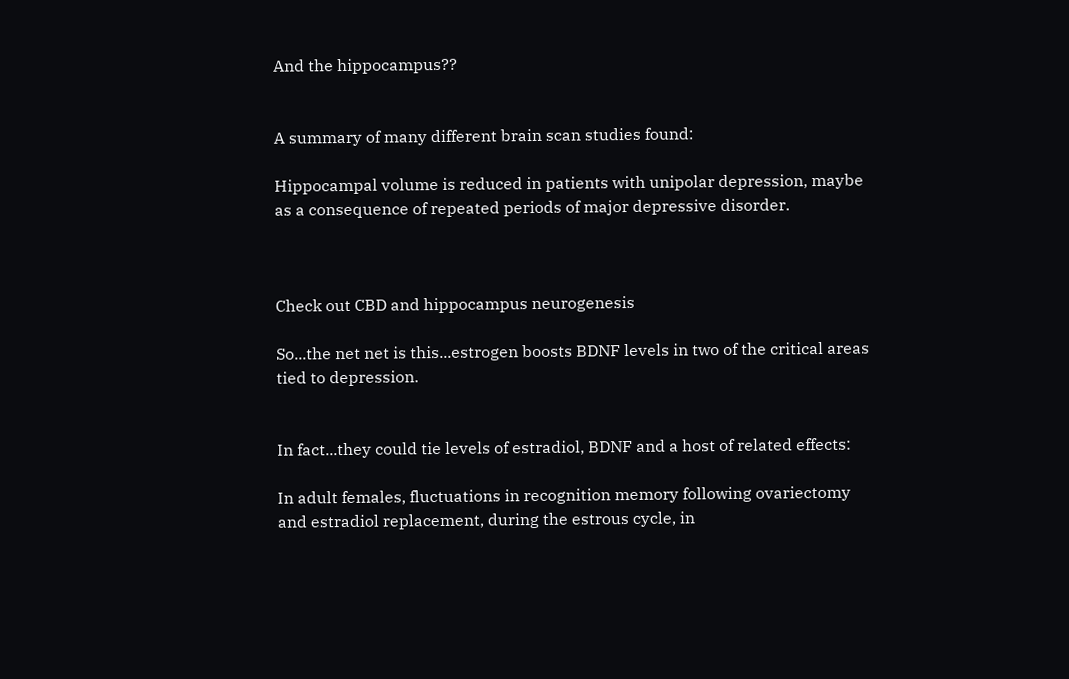And the hippocampus??


A summary of many different brain scan studies found:

Hippocampal volume is reduced in patients with unipolar depression, maybe as a consequence of repeated periods of major depressive disorder.



Check out CBD and hippocampus neurogenesis

So...the net net is this...estrogen boosts BDNF levels in two of the critical areas tied to depression.


In fact...they could tie levels of estradiol, BDNF and a host of related effects:

In adult females, fluctuations in recognition memory following ovariectomy and estradiol replacement, during the estrous cycle, in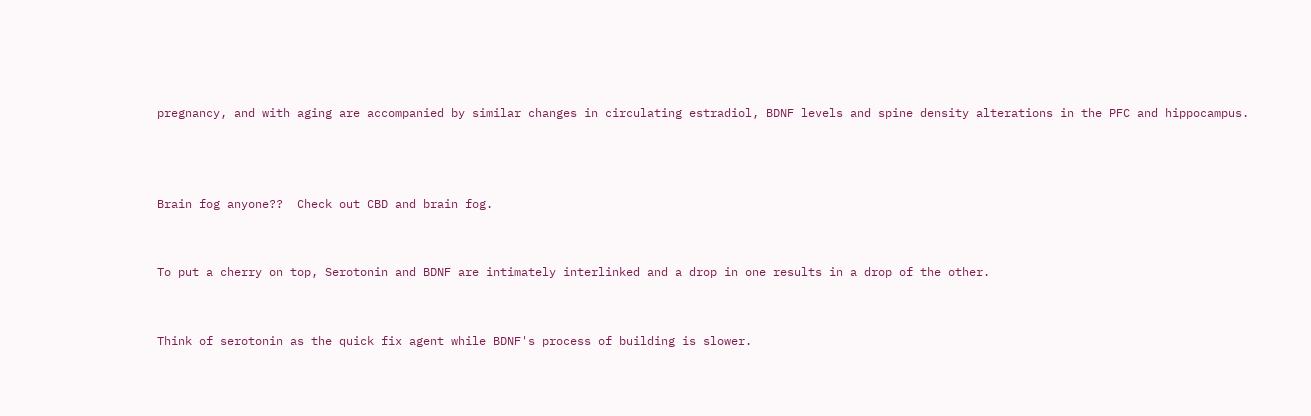pregnancy, and with aging are accompanied by similar changes in circulating estradiol, BDNF levels and spine density alterations in the PFC and hippocampus.



Brain fog anyone??  Check out CBD and brain fog.


To put a cherry on top, Serotonin and BDNF are intimately interlinked and a drop in one results in a drop of the other.


Think of serotonin as the quick fix agent while BDNF's process of building is slower.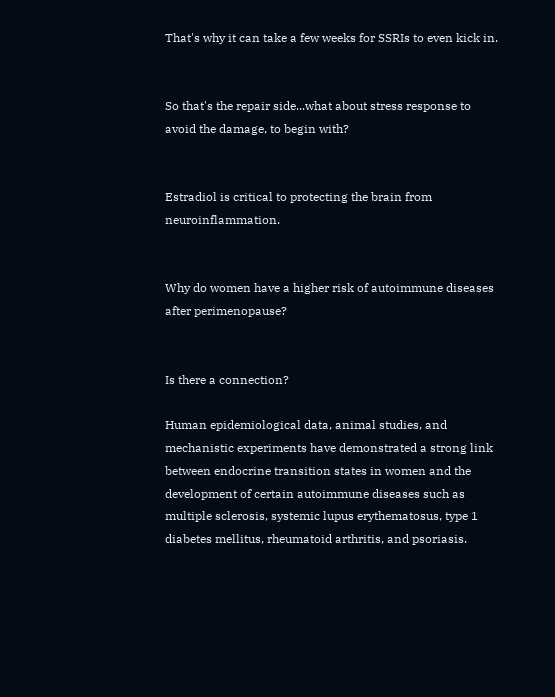That's why it can take a few weeks for SSRIs to even kick in.


So that's the repair side...what about stress response to avoid the damage, to begin with?


Estradiol is critical to protecting the brain from neuroinflammation.


Why do women have a higher risk of autoimmune diseases after perimenopause?


Is there a connection?

Human epidemiological data, animal studies, and mechanistic experiments have demonstrated a strong link between endocrine transition states in women and the development of certain autoimmune diseases such as multiple sclerosis, systemic lupus erythematosus, type 1 diabetes mellitus, rheumatoid arthritis, and psoriasis.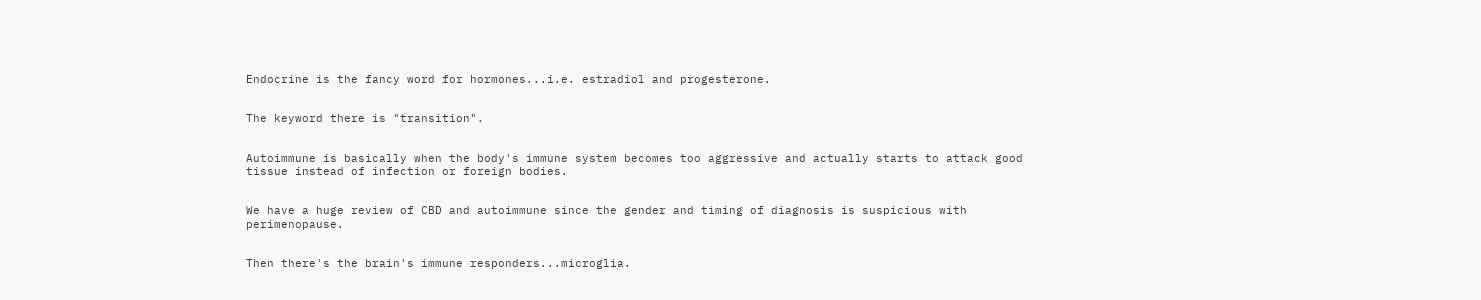Endocrine is the fancy word for hormones...i.e. estradiol and progesterone.


The keyword there is "transition".


Autoimmune is basically when the body's immune system becomes too aggressive and actually starts to attack good tissue instead of infection or foreign bodies.


We have a huge review of CBD and autoimmune since the gender and timing of diagnosis is suspicious with perimenopause.


Then there's the brain's immune responders...microglia.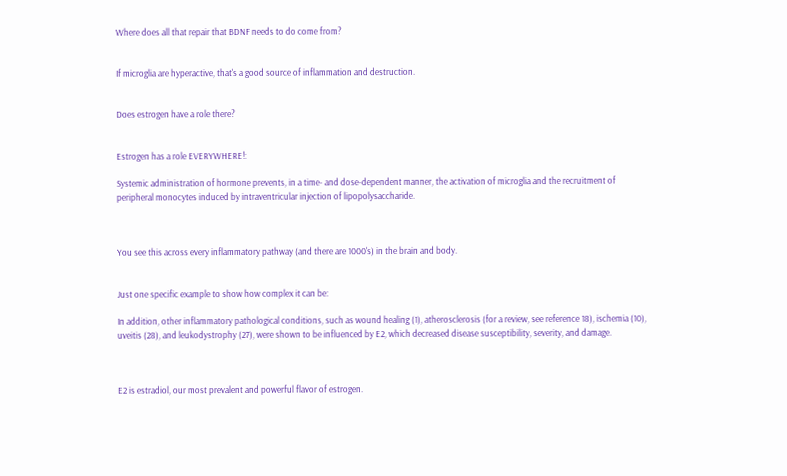Where does all that repair that BDNF needs to do come from?


If microglia are hyperactive, that's a good source of inflammation and destruction.


Does estrogen have a role there?


Estrogen has a role EVERYWHERE!:

Systemic administration of hormone prevents, in a time- and dose-dependent manner, the activation of microglia and the recruitment of peripheral monocytes induced by intraventricular injection of lipopolysaccharide.



You see this across every inflammatory pathway (and there are 1000's) in the brain and body.


Just one specific example to show how complex it can be:

In addition, other inflammatory pathological conditions, such as wound healing (1), atherosclerosis (for a review, see reference 18), ischemia (10), uveitis (28), and leukodystrophy (27), were shown to be influenced by E2, which decreased disease susceptibility, severity, and damage.



E2 is estradiol, our most prevalent and powerful flavor of estrogen.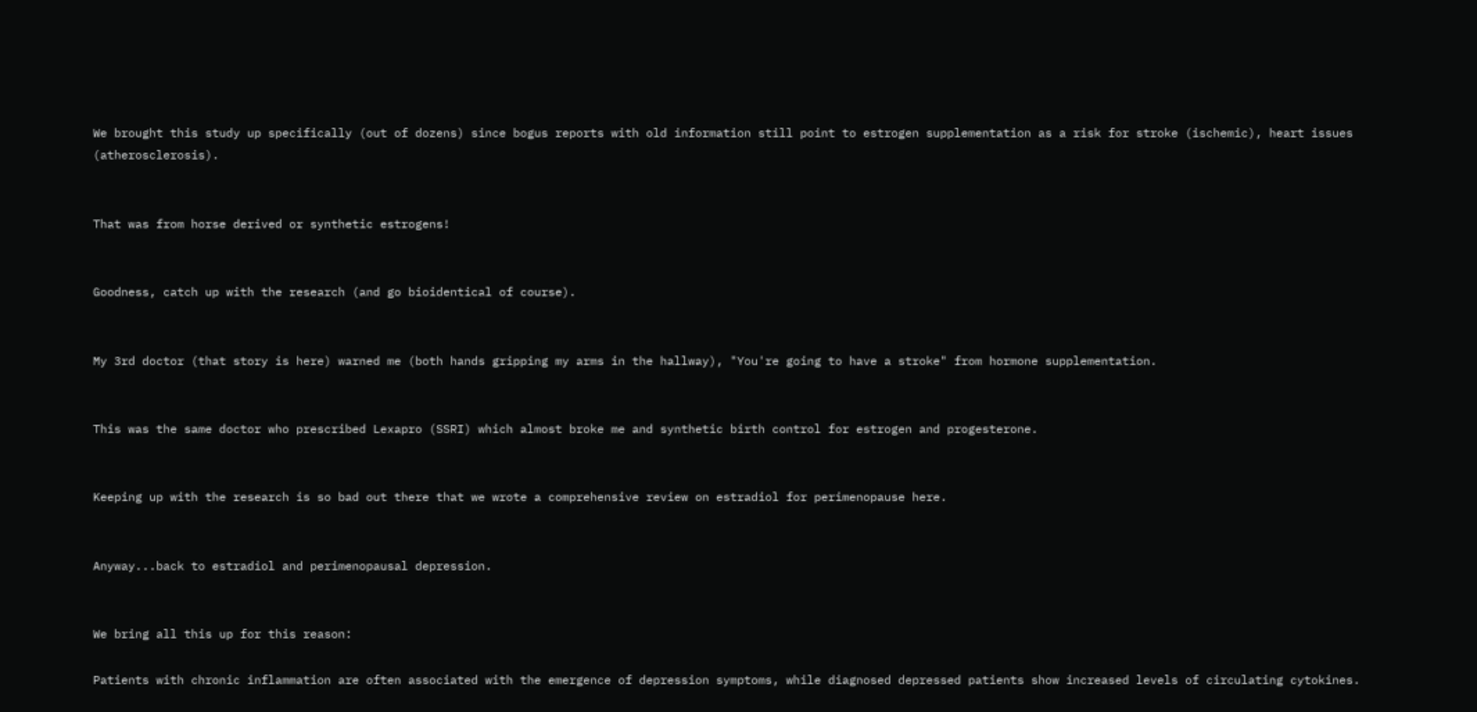We brought this study up specifically (out of dozens) since bogus reports with old information still point to estrogen supplementation as a risk for stroke (ischemic), heart issues (atherosclerosis).


That was from horse derived or synthetic estrogens!


Goodness, catch up with the research (and go bioidentical of course).


My 3rd doctor (that story is here) warned me (both hands gripping my arms in the hallway), "You're going to have a stroke" from hormone supplementation.


This was the same doctor who prescribed Lexapro (SSRI) which almost broke me and synthetic birth control for estrogen and progesterone.


Keeping up with the research is so bad out there that we wrote a comprehensive review on estradiol for perimenopause here.


Anyway...back to estradiol and perimenopausal depression.


We bring all this up for this reason:

Patients with chronic inflammation are often associated with the emergence of depression symptoms, while diagnosed depressed patients show increased levels of circulating cytokines.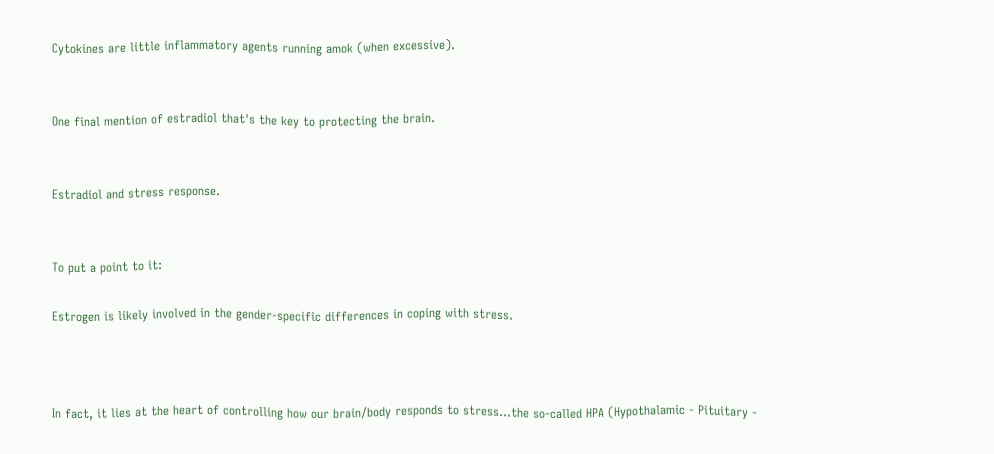Cytokines are little inflammatory agents running amok (when excessive).


One final mention of estradiol that's the key to protecting the brain.


Estradiol and stress response.


To put a point to it:

Estrogen is likely involved in the gender-specific differences in coping with stress.



In fact, it lies at the heart of controlling how our brain/body responds to stress...the so-called HPA (Hypothalamic - Pituitary -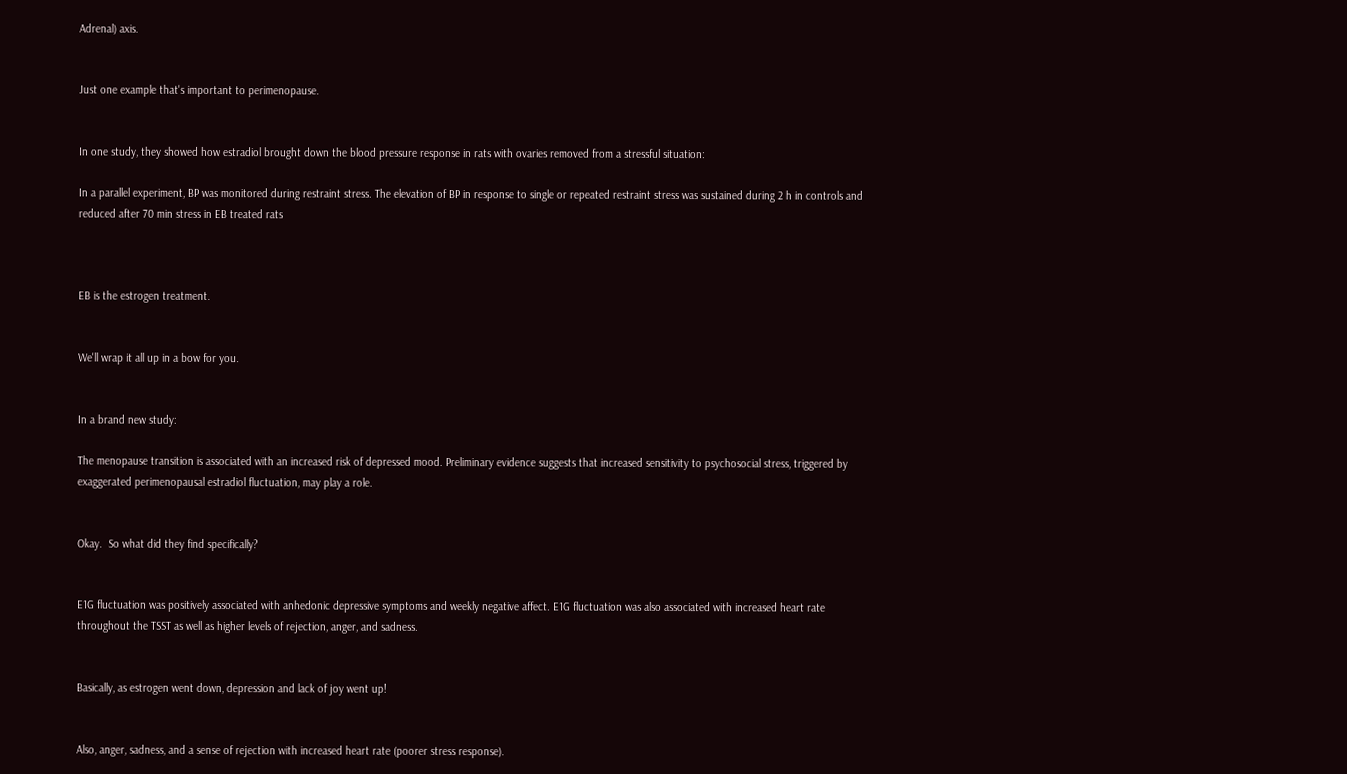Adrenal) axis.


Just one example that's important to perimenopause.


In one study, they showed how estradiol brought down the blood pressure response in rats with ovaries removed from a stressful situation:

In a parallel experiment, BP was monitored during restraint stress. The elevation of BP in response to single or repeated restraint stress was sustained during 2 h in controls and reduced after 70 min stress in EB treated rats



EB is the estrogen treatment.


We'll wrap it all up in a bow for you.


In a brand new study:

The menopause transition is associated with an increased risk of depressed mood. Preliminary evidence suggests that increased sensitivity to psychosocial stress, triggered by exaggerated perimenopausal estradiol fluctuation, may play a role.


Okay.  So what did they find specifically?


E1G fluctuation was positively associated with anhedonic depressive symptoms and weekly negative affect. E1G fluctuation was also associated with increased heart rate throughout the TSST as well as higher levels of rejection, anger, and sadness.


Basically, as estrogen went down, depression and lack of joy went up!


Also, anger, sadness, and a sense of rejection with increased heart rate (poorer stress response).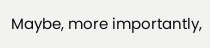Maybe, more importantly,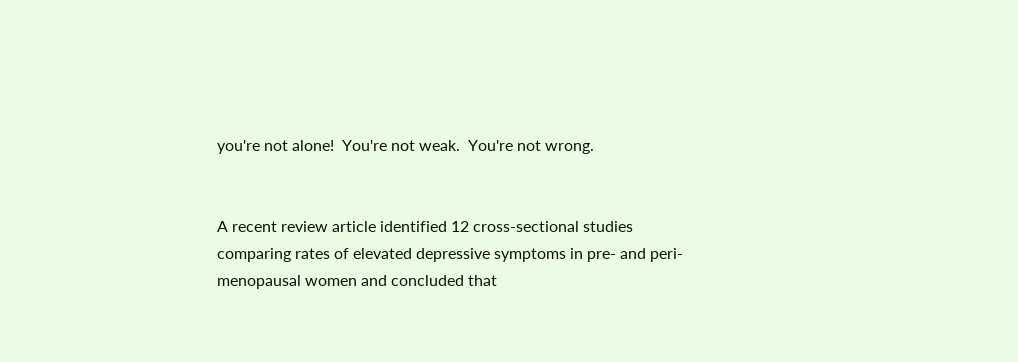you're not alone!  You're not weak.  You're not wrong.


A recent review article identified 12 cross-sectional studies comparing rates of elevated depressive symptoms in pre- and peri-menopausal women and concluded that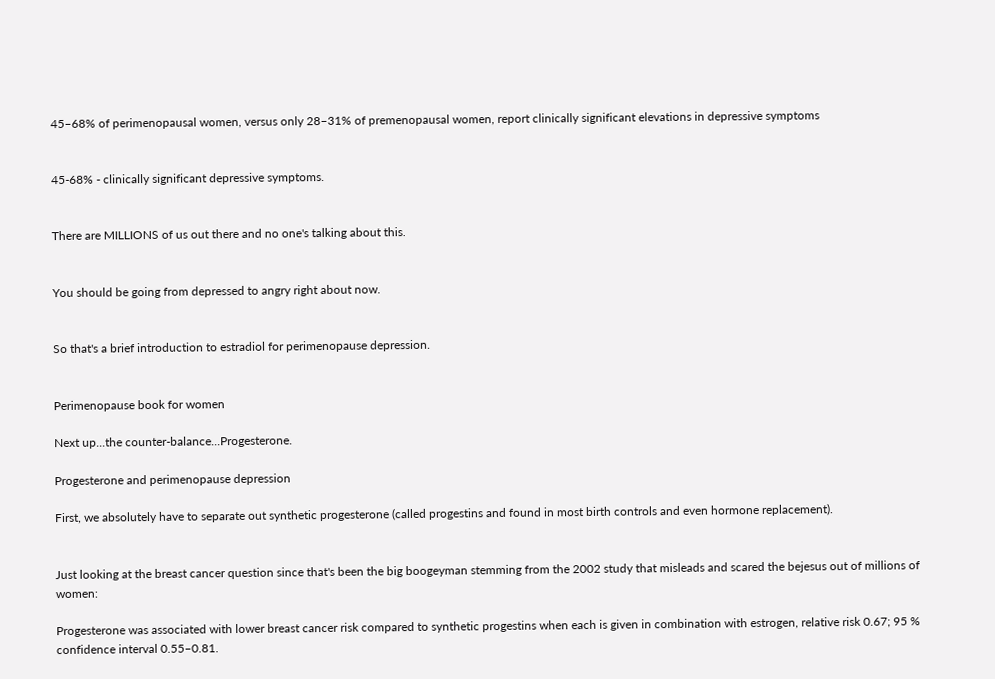45–68% of perimenopausal women, versus only 28–31% of premenopausal women, report clinically significant elevations in depressive symptoms


45-68% - clinically significant depressive symptoms.


There are MILLIONS of us out there and no one's talking about this.


You should be going from depressed to angry right about now.


So that's a brief introduction to estradiol for perimenopause depression.


Perimenopause book for women

Next up...the counter-balance...Progesterone.

Progesterone and perimenopause depression

First, we absolutely have to separate out synthetic progesterone (called progestins and found in most birth controls and even hormone replacement).


Just looking at the breast cancer question since that's been the big boogeyman stemming from the 2002 study that misleads and scared the bejesus out of millions of women:

Progesterone was associated with lower breast cancer risk compared to synthetic progestins when each is given in combination with estrogen, relative risk 0.67; 95 % confidence interval 0.55–0.81.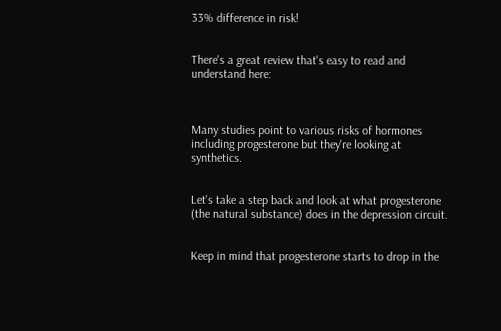33% difference in risk!


There's a great review that's easy to read and understand here:



Many studies point to various risks of hormones including progesterone but they're looking at synthetics.


Let's take a step back and look at what progesterone (the natural substance) does in the depression circuit.


Keep in mind that progesterone starts to drop in the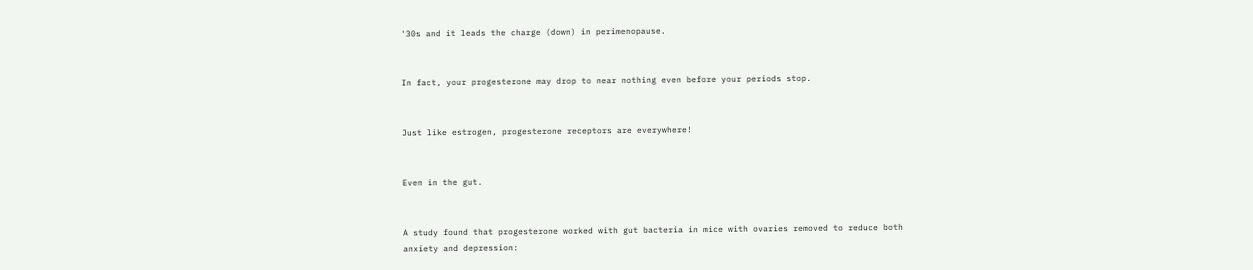'30s and it leads the charge (down) in perimenopause.


In fact, your progesterone may drop to near nothing even before your periods stop.


Just like estrogen, progesterone receptors are everywhere!


Even in the gut.


A study found that progesterone worked with gut bacteria in mice with ovaries removed to reduce both anxiety and depression: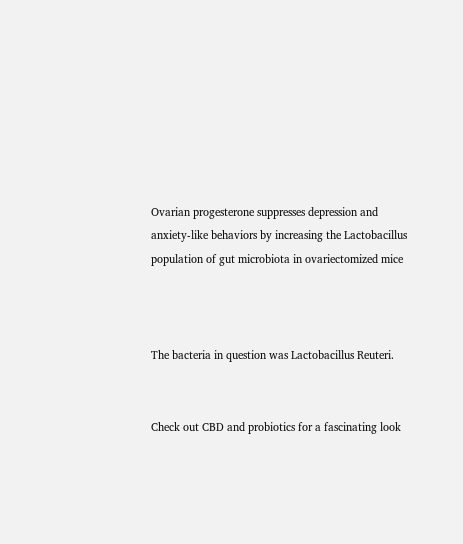Ovarian progesterone suppresses depression and anxiety-like behaviors by increasing the Lactobacillus population of gut microbiota in ovariectomized mice



The bacteria in question was Lactobacillus Reuteri.


Check out CBD and probiotics for a fascinating look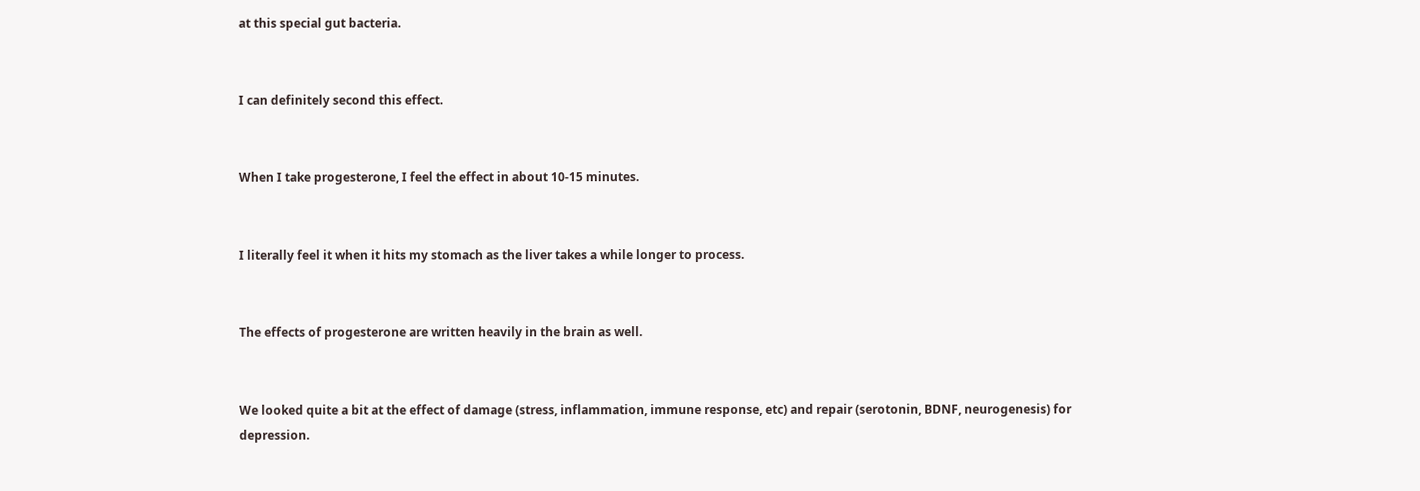at this special gut bacteria.


I can definitely second this effect.


When I take progesterone, I feel the effect in about 10-15 minutes.


I literally feel it when it hits my stomach as the liver takes a while longer to process.


The effects of progesterone are written heavily in the brain as well.


We looked quite a bit at the effect of damage (stress, inflammation, immune response, etc) and repair (serotonin, BDNF, neurogenesis) for depression.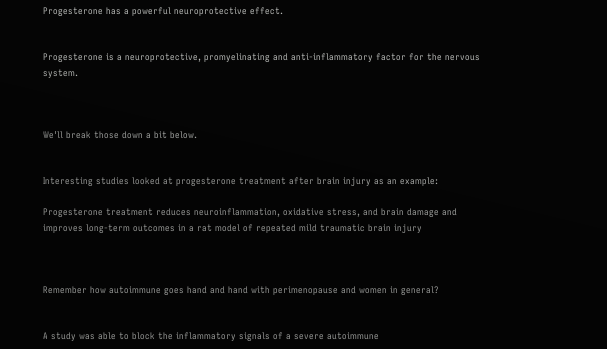Progesterone has a powerful neuroprotective effect.


Progesterone is a neuroprotective, promyelinating and anti-inflammatory factor for the nervous system.



We'll break those down a bit below.


Interesting studies looked at progesterone treatment after brain injury as an example:

Progesterone treatment reduces neuroinflammation, oxidative stress, and brain damage and improves long-term outcomes in a rat model of repeated mild traumatic brain injury



Remember how autoimmune goes hand and hand with perimenopause and women in general?


A study was able to block the inflammatory signals of a severe autoimmune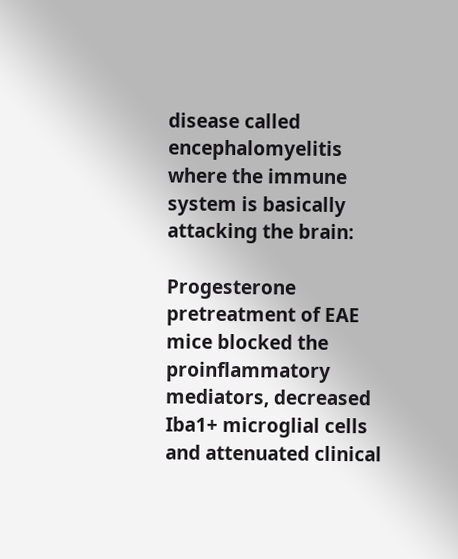disease called encephalomyelitis where the immune system is basically attacking the brain:

Progesterone pretreatment of EAE mice blocked the proinflammatory mediators, decreased Iba1+ microglial cells and attenuated clinical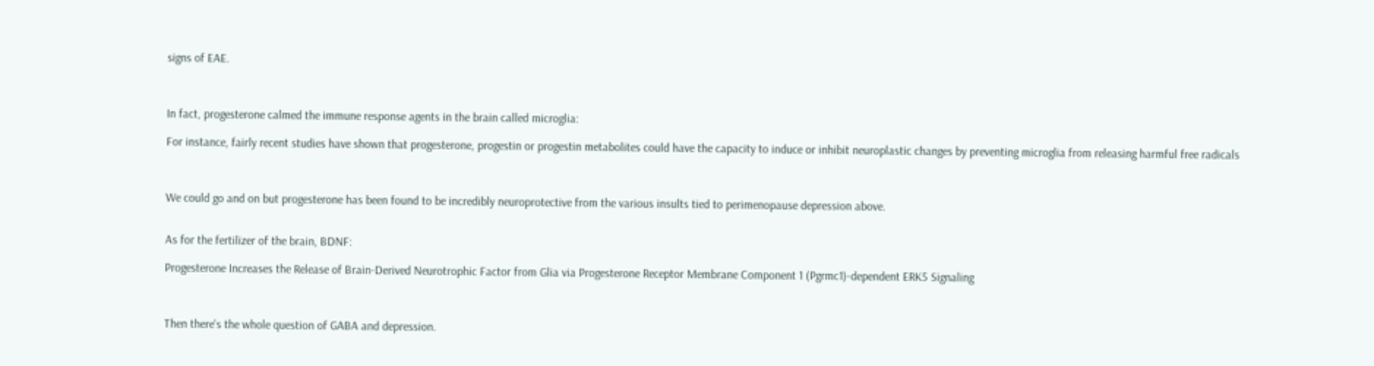signs of EAE.



In fact, progesterone calmed the immune response agents in the brain called microglia:

For instance, fairly recent studies have shown that progesterone, progestin or progestin metabolites could have the capacity to induce or inhibit neuroplastic changes by preventing microglia from releasing harmful free radicals



We could go and on but progesterone has been found to be incredibly neuroprotective from the various insults tied to perimenopause depression above.


As for the fertilizer of the brain, BDNF:

Progesterone Increases the Release of Brain-Derived Neurotrophic Factor from Glia via Progesterone Receptor Membrane Component 1 (Pgrmc1)-dependent ERK5 Signaling



Then there's the whole question of GABA and depression.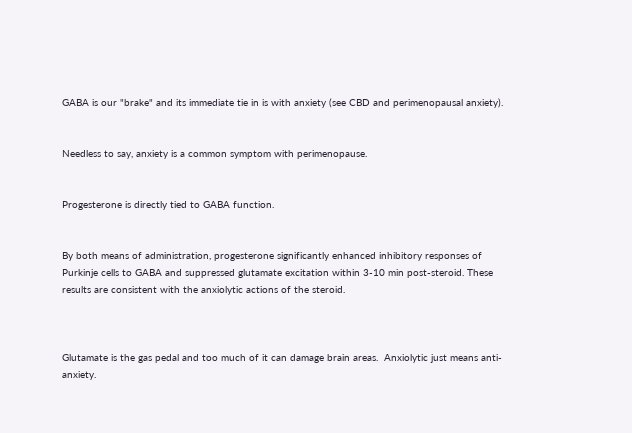GABA is our "brake" and its immediate tie in is with anxiety (see CBD and perimenopausal anxiety).


Needless to say, anxiety is a common symptom with perimenopause.


Progesterone is directly tied to GABA function.


By both means of administration, progesterone significantly enhanced inhibitory responses of Purkinje cells to GABA and suppressed glutamate excitation within 3-10 min post-steroid. These results are consistent with the anxiolytic actions of the steroid.



Glutamate is the gas pedal and too much of it can damage brain areas.  Anxiolytic just means anti-anxiety.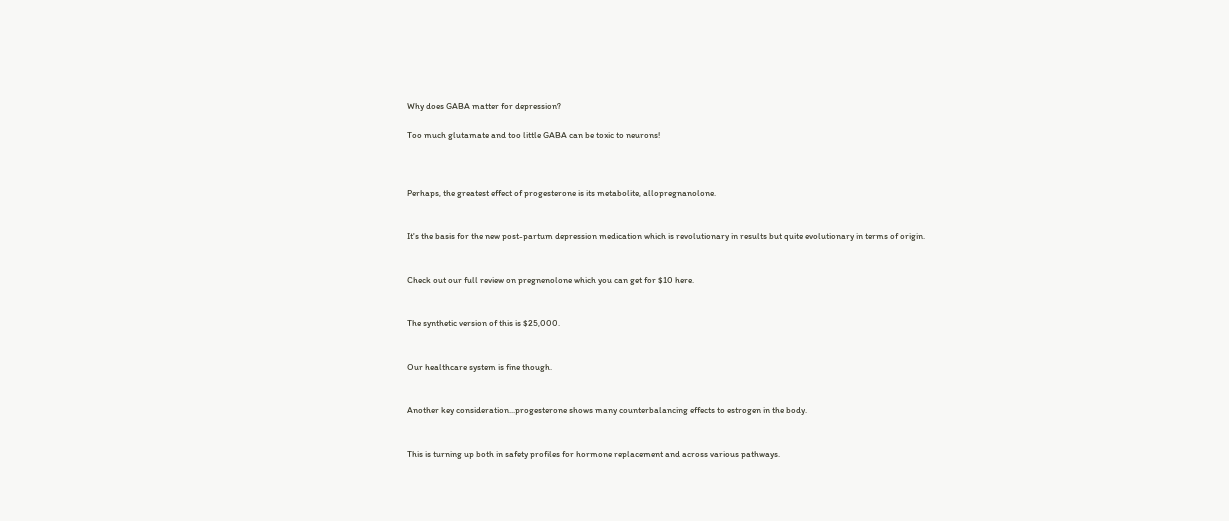Why does GABA matter for depression?

Too much glutamate and too little GABA can be toxic to neurons!



Perhaps, the greatest effect of progesterone is its metabolite, allopregnanolone.


It's the basis for the new post-partum depression medication which is revolutionary in results but quite evolutionary in terms of origin.


Check out our full review on pregnenolone which you can get for $10 here.


The synthetic version of this is $25,000.


Our healthcare system is fine though.


Another key consideration...progesterone shows many counterbalancing effects to estrogen in the body.


This is turning up both in safety profiles for hormone replacement and across various pathways.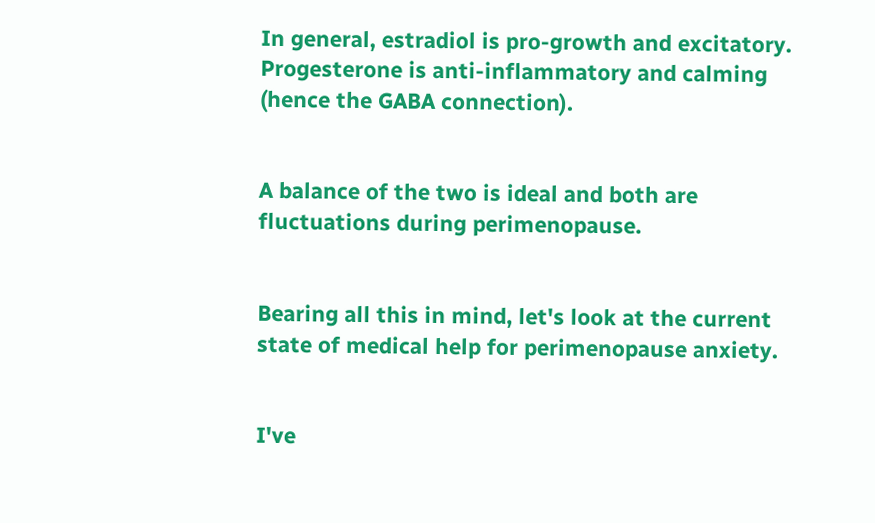In general, estradiol is pro-growth and excitatory.  Progesterone is anti-inflammatory and calming (hence the GABA connection).


A balance of the two is ideal and both are fluctuations during perimenopause.


Bearing all this in mind, let's look at the current state of medical help for perimenopause anxiety.


I've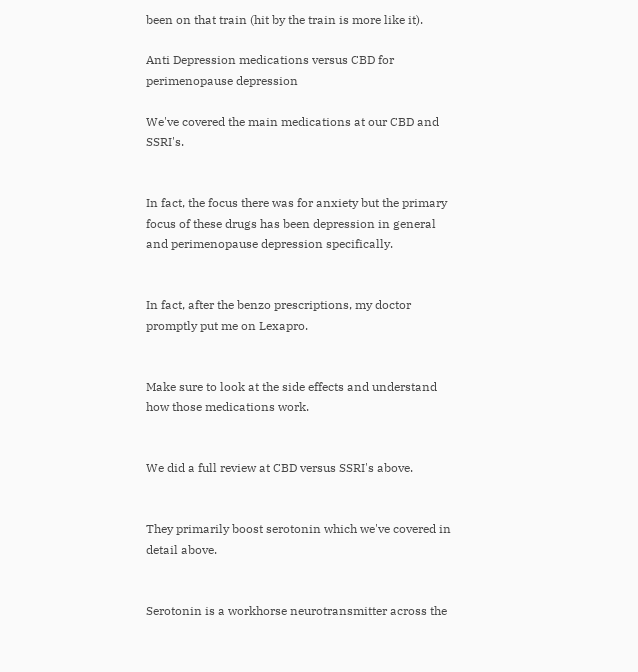been on that train (hit by the train is more like it).

Anti Depression medications versus CBD for perimenopause depression

We've covered the main medications at our CBD and SSRI's.


In fact, the focus there was for anxiety but the primary focus of these drugs has been depression in general and perimenopause depression specifically.


In fact, after the benzo prescriptions, my doctor promptly put me on Lexapro.


Make sure to look at the side effects and understand how those medications work.


We did a full review at CBD versus SSRI's above.


They primarily boost serotonin which we've covered in detail above.


Serotonin is a workhorse neurotransmitter across the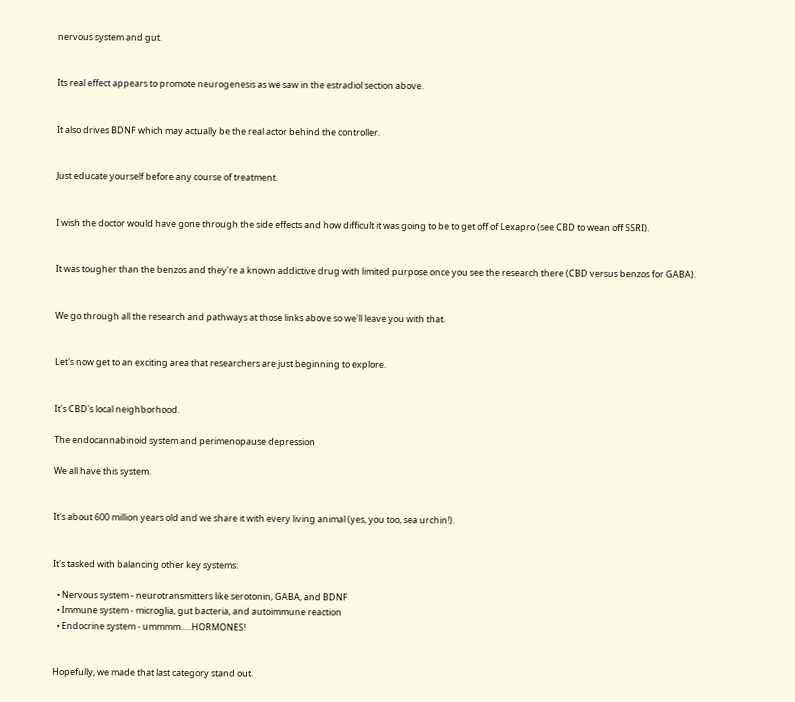nervous system and gut.


Its real effect appears to promote neurogenesis as we saw in the estradiol section above.


It also drives BDNF which may actually be the real actor behind the controller.


Just educate yourself before any course of treatment.


I wish the doctor would have gone through the side effects and how difficult it was going to be to get off of Lexapro (see CBD to wean off SSRI).


It was tougher than the benzos and they're a known addictive drug with limited purpose once you see the research there (CBD versus benzos for GABA).


We go through all the research and pathways at those links above so we'll leave you with that.


Let's now get to an exciting area that researchers are just beginning to explore.


It's CBD's local neighborhood.

The endocannabinoid system and perimenopause depression

We all have this system.


It's about 600 million years old and we share it with every living animal (yes, you too, sea urchin!).


It's tasked with balancing other key systems:

  • Nervous system - neurotransmitters like serotonin, GABA, and BDNF
  • Immune system - microglia, gut bacteria, and autoimmune reaction
  • Endocrine system - ummmm…..HORMONES!


Hopefully, we made that last category stand out.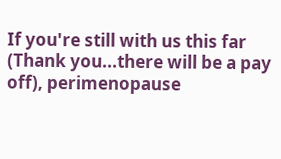If you're still with us this far (Thank you...there will be a pay off), perimenopause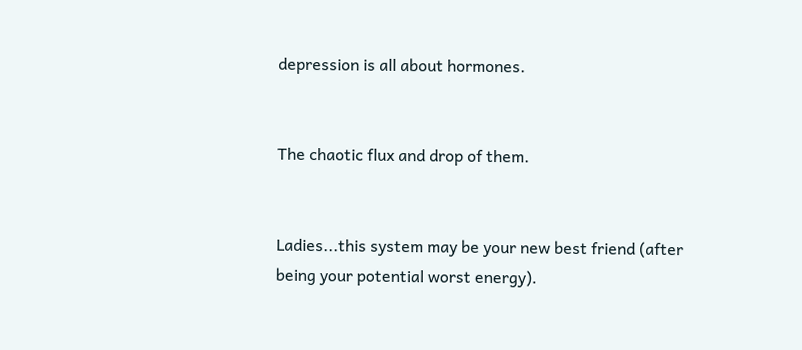depression is all about hormones.


The chaotic flux and drop of them.


Ladies...this system may be your new best friend (after being your potential worst energy).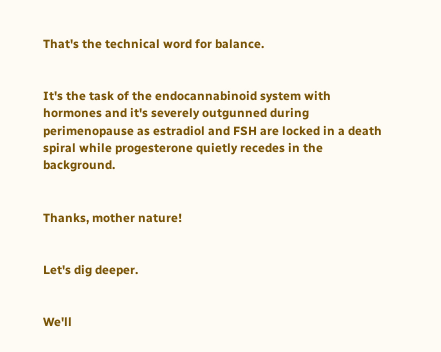That's the technical word for balance.


It's the task of the endocannabinoid system with hormones and it's severely outgunned during perimenopause as estradiol and FSH are locked in a death spiral while progesterone quietly recedes in the background.


Thanks, mother nature!


Let's dig deeper.


We'll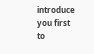introduce you first to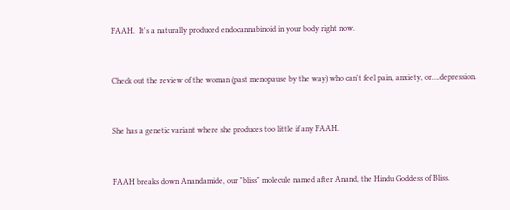FAAH.  It's a naturally produced endocannabinoid in your body right now.


Check out the review of the woman (past menopause by the way) who can't feel pain, anxiety, or….depression.


She has a genetic variant where she produces too little if any FAAH.


FAAH breaks down Anandamide, our "bliss" molecule named after Anand, the Hindu Goddess of Bliss.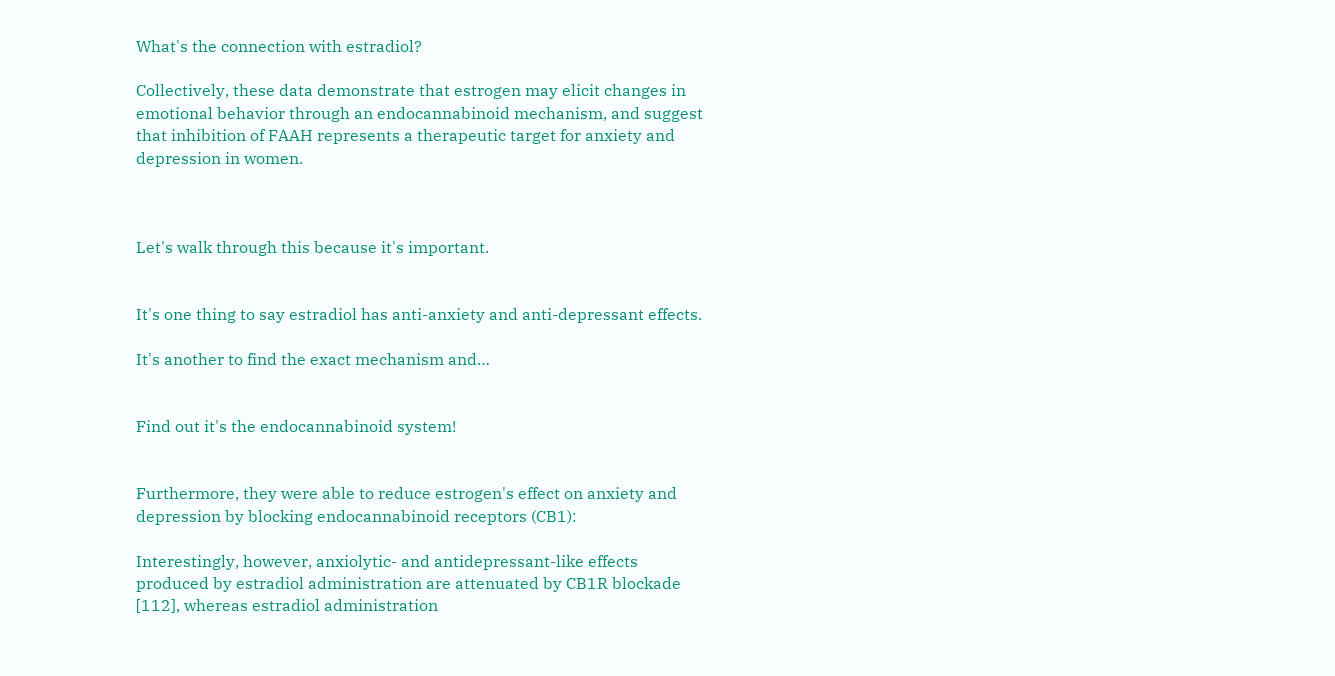What's the connection with estradiol?

Collectively, these data demonstrate that estrogen may elicit changes in emotional behavior through an endocannabinoid mechanism, and suggest that inhibition of FAAH represents a therapeutic target for anxiety and depression in women.



Let's walk through this because it's important.


It's one thing to say estradiol has anti-anxiety and anti-depressant effects.

It's another to find the exact mechanism and…


Find out it's the endocannabinoid system!


Furthermore, they were able to reduce estrogen's effect on anxiety and depression by blocking endocannabinoid receptors (CB1):

Interestingly, however, anxiolytic- and antidepressant-like effects produced by estradiol administration are attenuated by CB1R blockade [112], whereas estradiol administration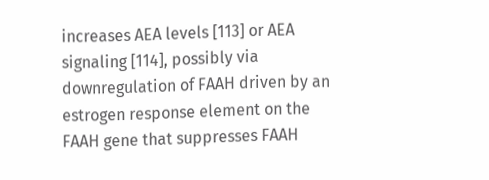increases AEA levels [113] or AEA signaling [114], possibly via downregulation of FAAH driven by an estrogen response element on the FAAH gene that suppresses FAAH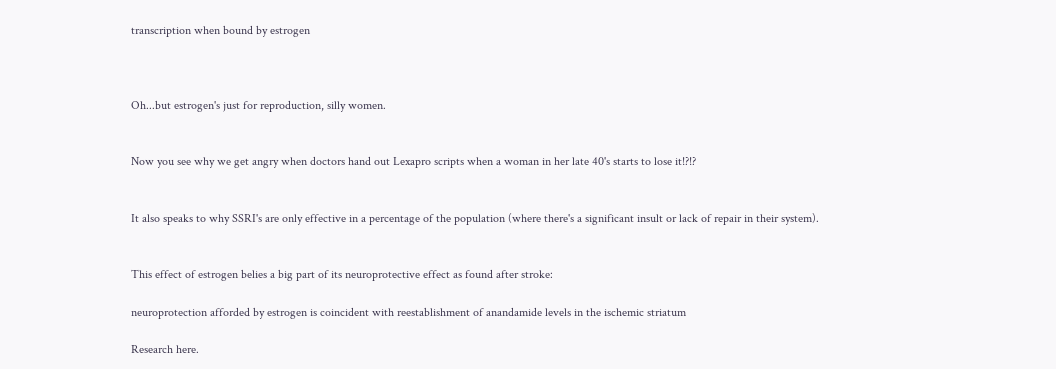transcription when bound by estrogen



Oh...but estrogen's just for reproduction, silly women.


Now you see why we get angry when doctors hand out Lexapro scripts when a woman in her late 40's starts to lose it!?!?


It also speaks to why SSRI's are only effective in a percentage of the population (where there's a significant insult or lack of repair in their system).


This effect of estrogen belies a big part of its neuroprotective effect as found after stroke:

neuroprotection afforded by estrogen is coincident with reestablishment of anandamide levels in the ischemic striatum

Research here.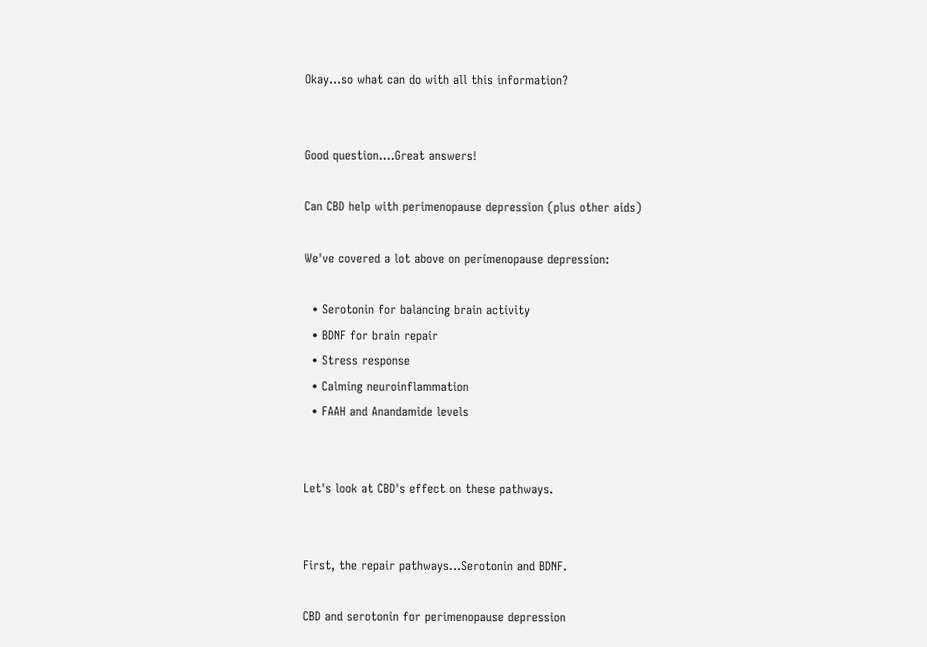Okay...so what can do with all this information?


Good question….Great answers!

Can CBD help with perimenopause depression (plus other aids)

We've covered a lot above on perimenopause depression:

  • Serotonin for balancing brain activity
  • BDNF for brain repair
  • Stress response
  • Calming neuroinflammation
  • FAAH and Anandamide levels


Let's look at CBD's effect on these pathways.


First, the repair pathways...Serotonin and BDNF.

CBD and serotonin for perimenopause depression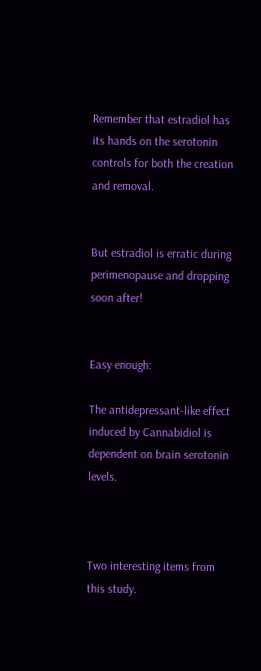Remember that estradiol has its hands on the serotonin controls for both the creation and removal.


But estradiol is erratic during perimenopause and dropping soon after!


Easy enough:

The antidepressant-like effect induced by Cannabidiol is dependent on brain serotonin levels.



Two interesting items from this study.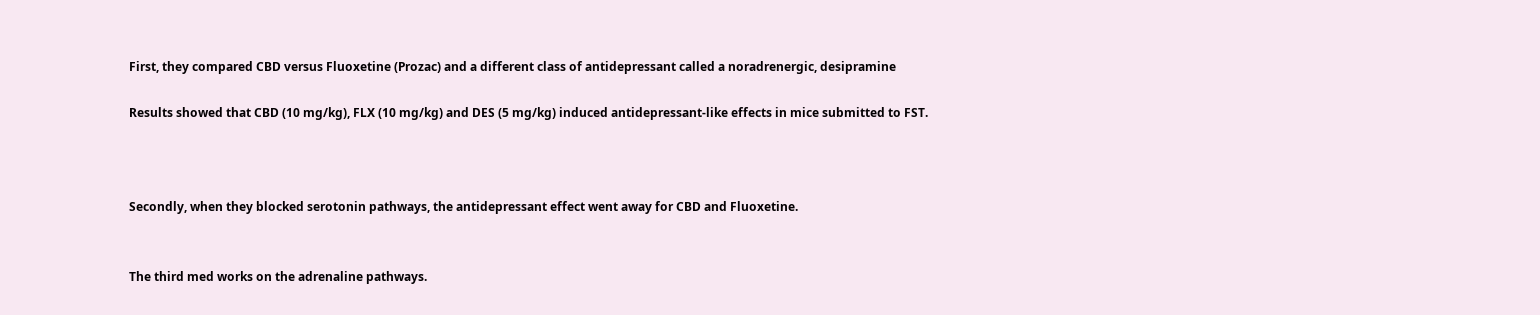First, they compared CBD versus Fluoxetine (Prozac) and a different class of antidepressant called a noradrenergic, desipramine

Results showed that CBD (10 mg/kg), FLX (10 mg/kg) and DES (5 mg/kg) induced antidepressant-like effects in mice submitted to FST.



Secondly, when they blocked serotonin pathways, the antidepressant effect went away for CBD and Fluoxetine.


The third med works on the adrenaline pathways.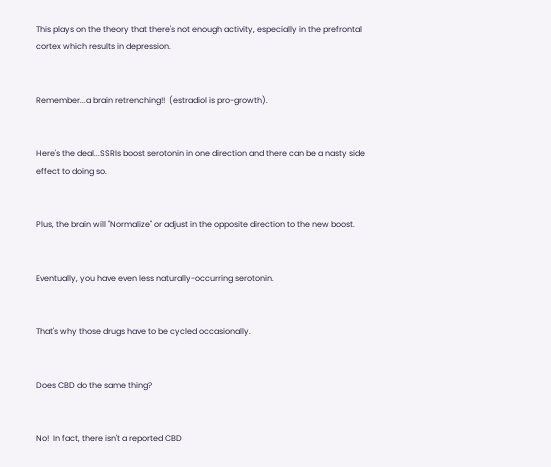This plays on the theory that there's not enough activity, especially in the prefrontal cortex which results in depression.


Remember...a brain retrenching!!  (estradiol is pro-growth).


Here's the deal...SSRIs boost serotonin in one direction and there can be a nasty side effect to doing so.


Plus, the brain will "Normalize" or adjust in the opposite direction to the new boost.


Eventually, you have even less naturally-occurring serotonin.


That's why those drugs have to be cycled occasionally.


Does CBD do the same thing?


No!  In fact, there isn't a reported CBD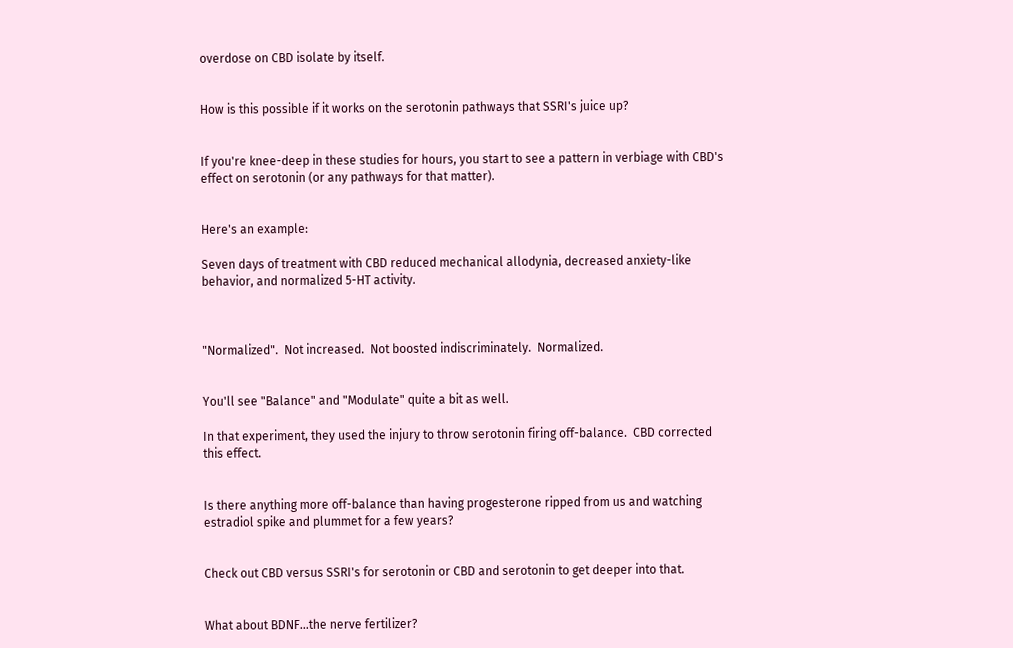overdose on CBD isolate by itself.


How is this possible if it works on the serotonin pathways that SSRI's juice up?


If you're knee-deep in these studies for hours, you start to see a pattern in verbiage with CBD's effect on serotonin (or any pathways for that matter).


Here's an example:

Seven days of treatment with CBD reduced mechanical allodynia, decreased anxiety-like behavior, and normalized 5-HT activity.



"Normalized".  Not increased.  Not boosted indiscriminately.  Normalized.


You'll see "Balance" and "Modulate" quite a bit as well.

In that experiment, they used the injury to throw serotonin firing off-balance.  CBD corrected this effect.


Is there anything more off-balance than having progesterone ripped from us and watching estradiol spike and plummet for a few years?


Check out CBD versus SSRI's for serotonin or CBD and serotonin to get deeper into that.


What about BDNF...the nerve fertilizer?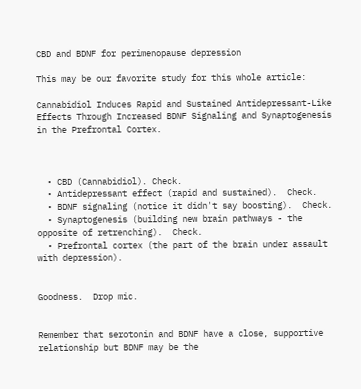CBD and BDNF for perimenopause depression

This may be our favorite study for this whole article:

Cannabidiol Induces Rapid and Sustained Antidepressant-Like Effects Through Increased BDNF Signaling and Synaptogenesis in the Prefrontal Cortex.



  • CBD (Cannabidiol). Check.
  • Antidepressant effect (rapid and sustained).  Check.
  • BDNF signaling (notice it didn't say boosting).  Check.
  • Synaptogenesis (building new brain pathways - the opposite of retrenching).  Check.
  • Prefrontal cortex (the part of the brain under assault with depression).


Goodness.  Drop mic.


Remember that serotonin and BDNF have a close, supportive relationship but BDNF may be the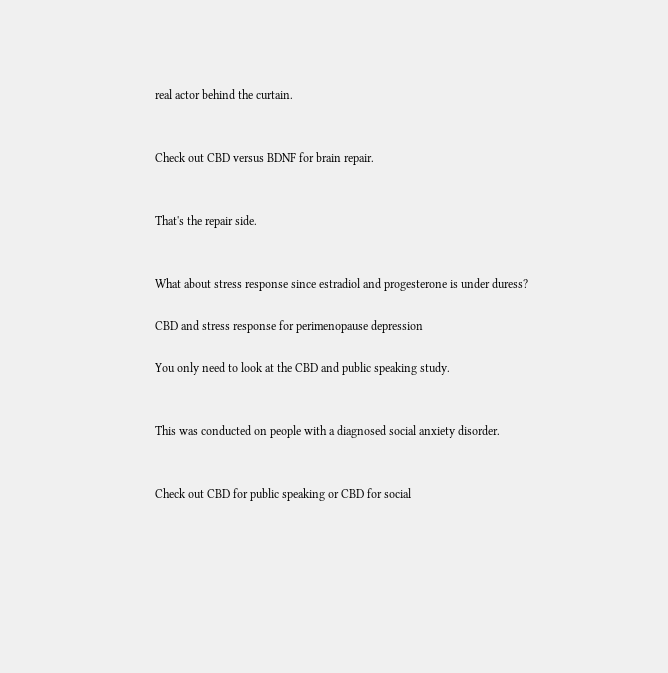real actor behind the curtain.


Check out CBD versus BDNF for brain repair.


That's the repair side.


What about stress response since estradiol and progesterone is under duress?

CBD and stress response for perimenopause depression

You only need to look at the CBD and public speaking study.


This was conducted on people with a diagnosed social anxiety disorder.


Check out CBD for public speaking or CBD for social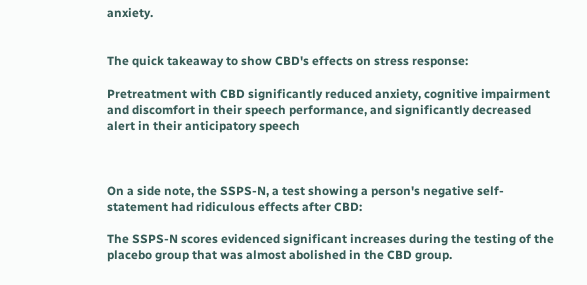anxiety.


The quick takeaway to show CBD's effects on stress response:

Pretreatment with CBD significantly reduced anxiety, cognitive impairment and discomfort in their speech performance, and significantly decreased alert in their anticipatory speech



On a side note, the SSPS-N, a test showing a person's negative self-statement had ridiculous effects after CBD:

The SSPS-N scores evidenced significant increases during the testing of the placebo group that was almost abolished in the CBD group.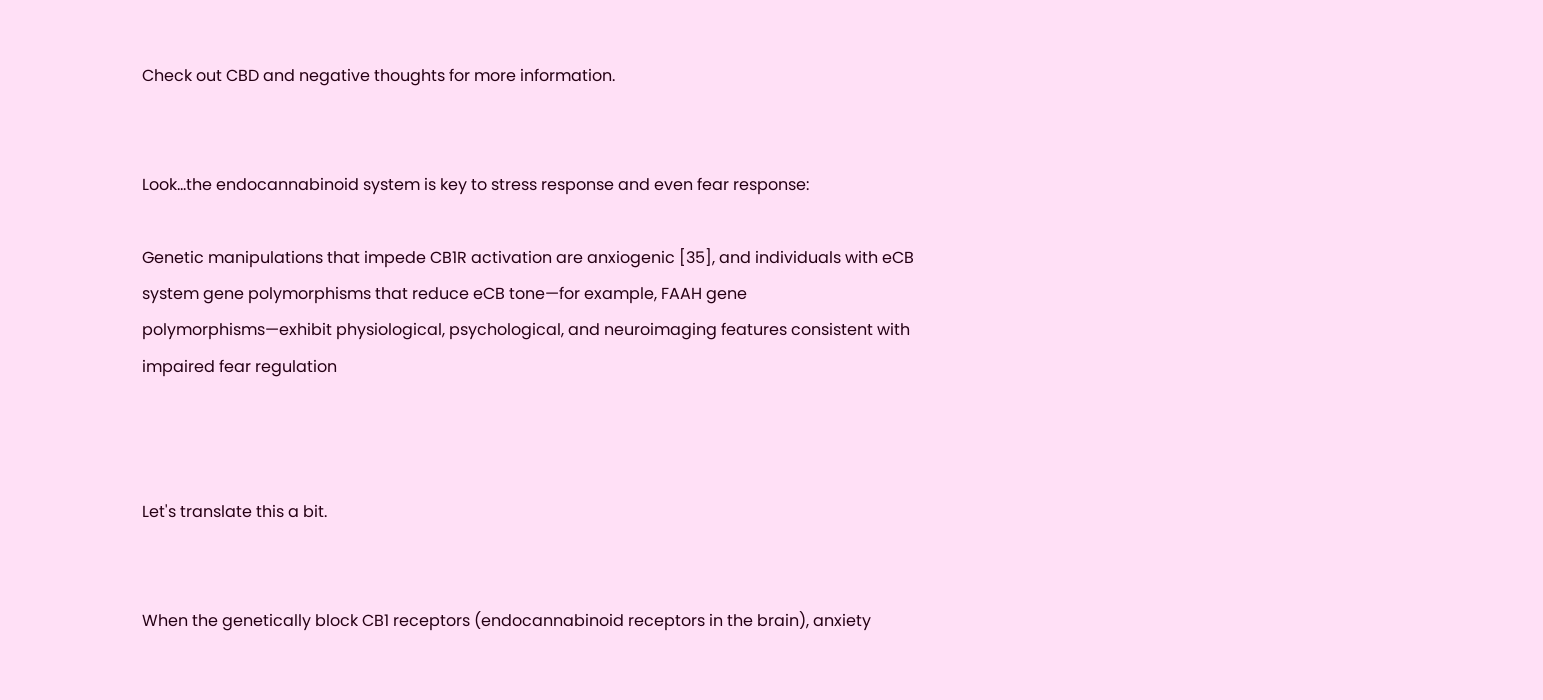Check out CBD and negative thoughts for more information.


Look...the endocannabinoid system is key to stress response and even fear response:

Genetic manipulations that impede CB1R activation are anxiogenic [35], and individuals with eCB system gene polymorphisms that reduce eCB tone—for example, FAAH gene polymorphisms—exhibit physiological, psychological, and neuroimaging features consistent with impaired fear regulation



Let's translate this a bit.


When the genetically block CB1 receptors (endocannabinoid receptors in the brain), anxiety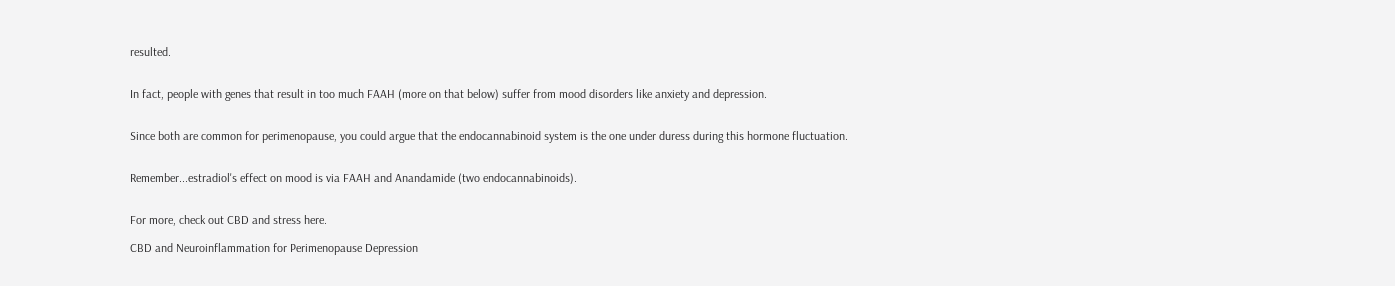resulted.


In fact, people with genes that result in too much FAAH (more on that below) suffer from mood disorders like anxiety and depression.


Since both are common for perimenopause, you could argue that the endocannabinoid system is the one under duress during this hormone fluctuation.


Remember...estradiol's effect on mood is via FAAH and Anandamide (two endocannabinoids).


For more, check out CBD and stress here.

CBD and Neuroinflammation for Perimenopause Depression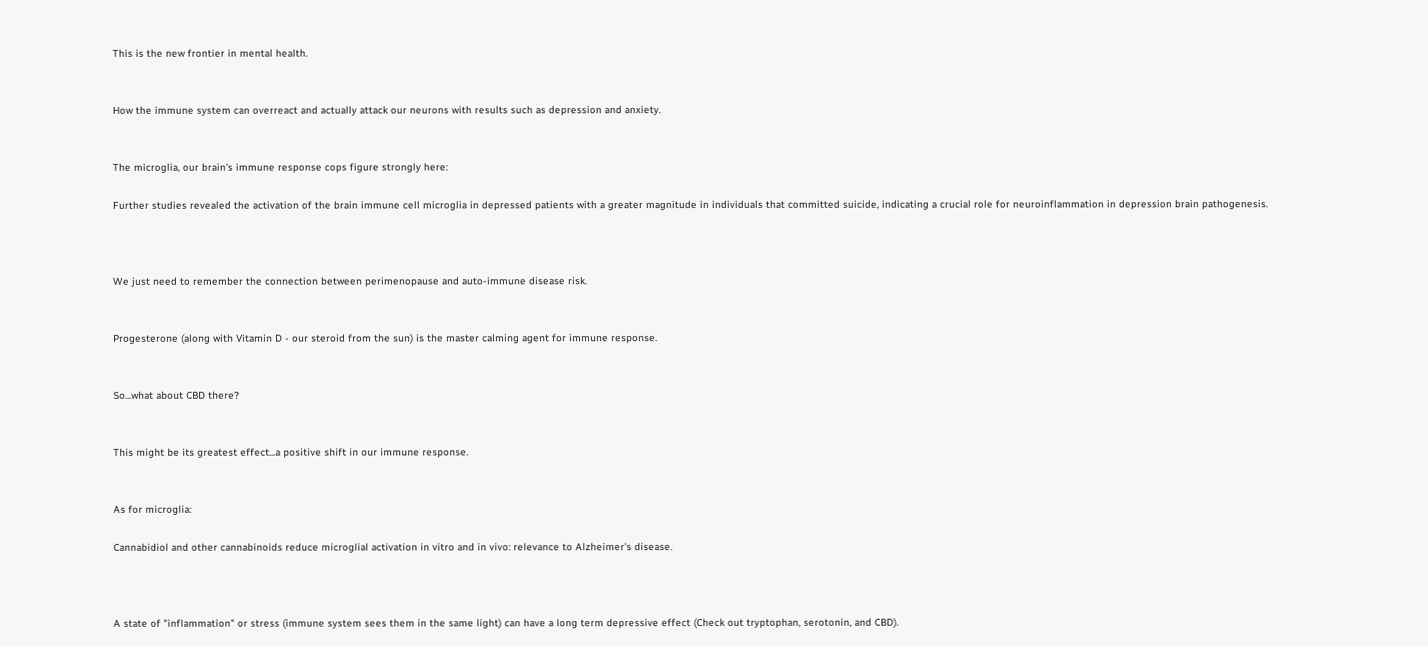This is the new frontier in mental health.


How the immune system can overreact and actually attack our neurons with results such as depression and anxiety.


The microglia, our brain's immune response cops figure strongly here:

Further studies revealed the activation of the brain immune cell microglia in depressed patients with a greater magnitude in individuals that committed suicide, indicating a crucial role for neuroinflammation in depression brain pathogenesis.



We just need to remember the connection between perimenopause and auto-immune disease risk.


Progesterone (along with Vitamin D - our steroid from the sun) is the master calming agent for immune response.


So...what about CBD there?


This might be its greatest effect...a positive shift in our immune response.


As for microglia:

Cannabidiol and other cannabinoids reduce microglial activation in vitro and in vivo: relevance to Alzheimer's disease.



A state of "inflammation" or stress (immune system sees them in the same light) can have a long term depressive effect (Check out tryptophan, serotonin, and CBD).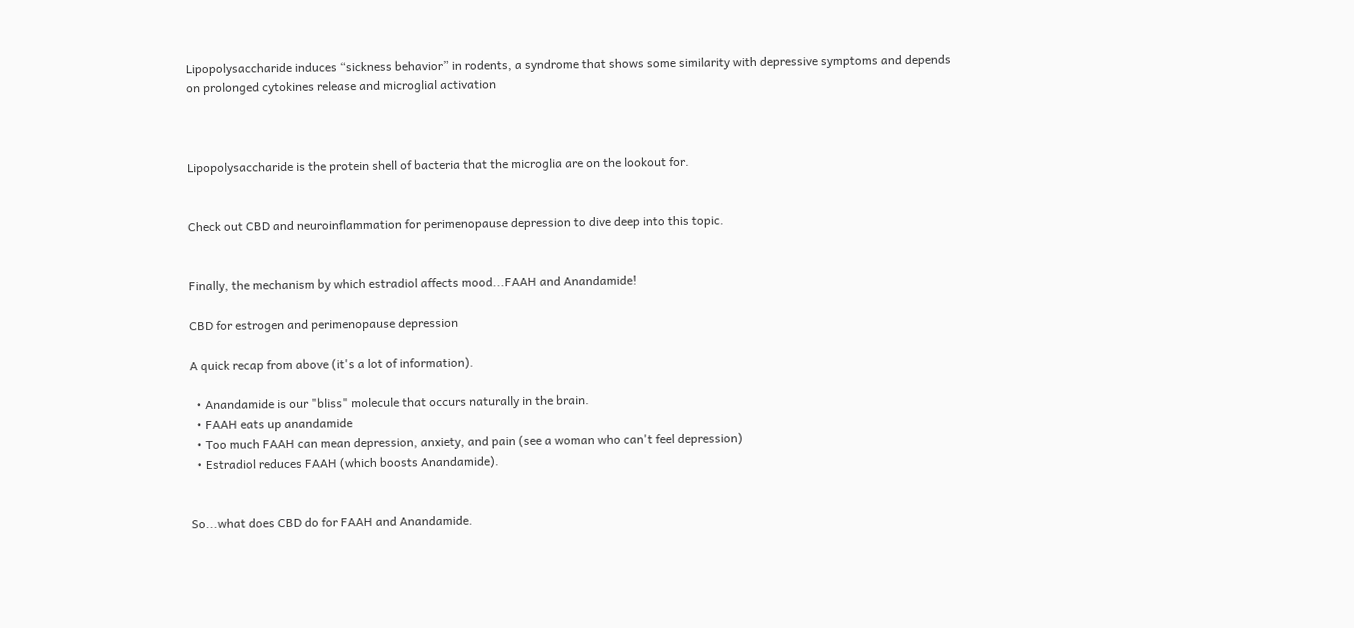Lipopolysaccharide induces “sickness behavior” in rodents, a syndrome that shows some similarity with depressive symptoms and depends on prolonged cytokines release and microglial activation



Lipopolysaccharide is the protein shell of bacteria that the microglia are on the lookout for.


Check out CBD and neuroinflammation for perimenopause depression to dive deep into this topic.


Finally, the mechanism by which estradiol affects mood...FAAH and Anandamide!

CBD for estrogen and perimenopause depression

A quick recap from above (it's a lot of information).

  • Anandamide is our "bliss" molecule that occurs naturally in the brain.
  • FAAH eats up anandamide
  • Too much FAAH can mean depression, anxiety, and pain (see a woman who can't feel depression)
  • Estradiol reduces FAAH (which boosts Anandamide).


So...what does CBD do for FAAH and Anandamide.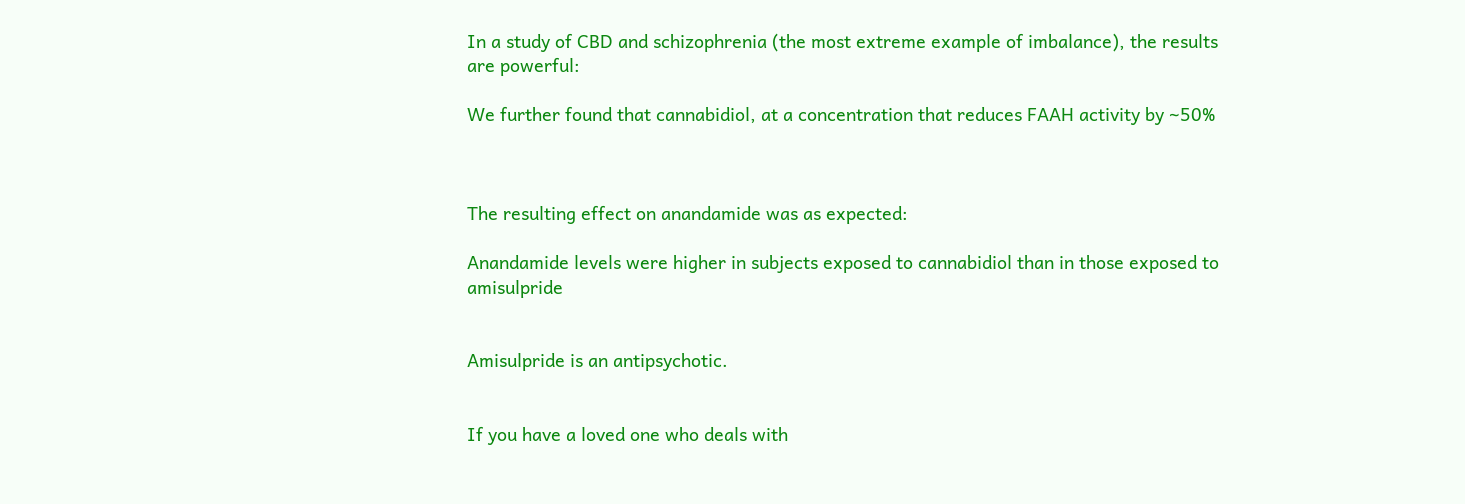In a study of CBD and schizophrenia (the most extreme example of imbalance), the results are powerful:

We further found that cannabidiol, at a concentration that reduces FAAH activity by ∼50%



The resulting effect on anandamide was as expected:

Anandamide levels were higher in subjects exposed to cannabidiol than in those exposed to amisulpride


Amisulpride is an antipsychotic.


If you have a loved one who deals with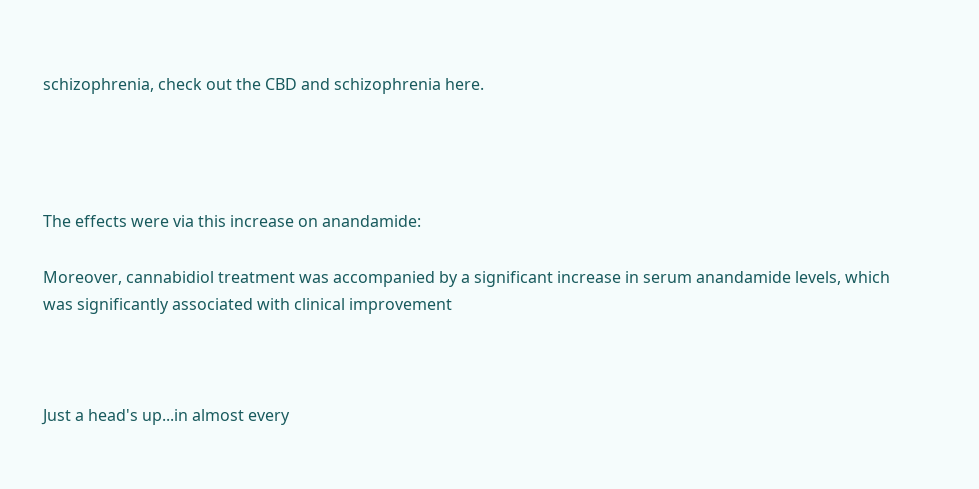schizophrenia, check out the CBD and schizophrenia here.




The effects were via this increase on anandamide:

Moreover, cannabidiol treatment was accompanied by a significant increase in serum anandamide levels, which was significantly associated with clinical improvement



Just a head's up...in almost every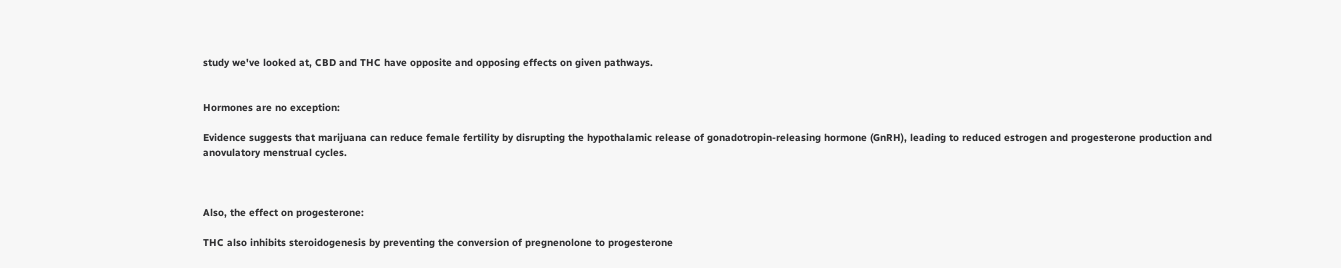study we've looked at, CBD and THC have opposite and opposing effects on given pathways.


Hormones are no exception:

Evidence suggests that marijuana can reduce female fertility by disrupting the hypothalamic release of gonadotropin-releasing hormone (GnRH), leading to reduced estrogen and progesterone production and anovulatory menstrual cycles.



Also, the effect on progesterone:

THC also inhibits steroidogenesis by preventing the conversion of pregnenolone to progesterone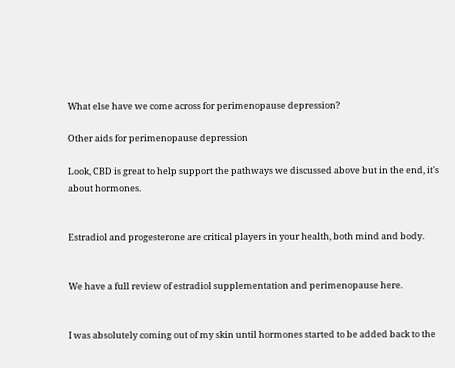What else have we come across for perimenopause depression?

Other aids for perimenopause depression

Look, CBD is great to help support the pathways we discussed above but in the end, it's about hormones.


Estradiol and progesterone are critical players in your health, both mind and body.


We have a full review of estradiol supplementation and perimenopause here.


I was absolutely coming out of my skin until hormones started to be added back to the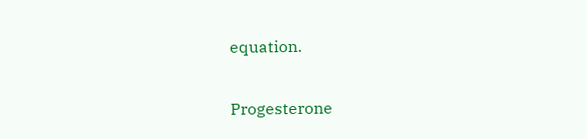equation.


Progesterone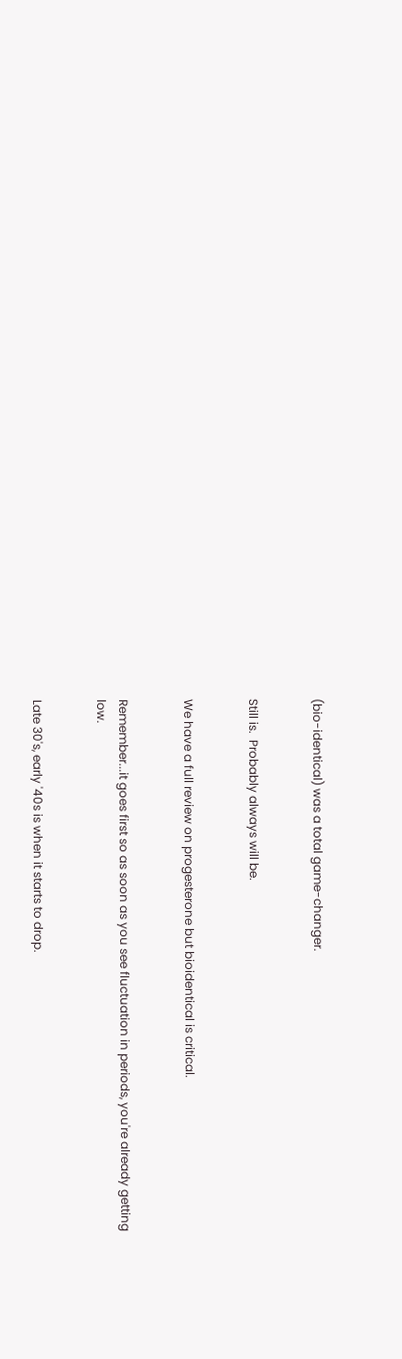(bio-identical) was a total game-changer.


Still is.  Probably always will be.


We have a full review on progesterone but bioidentical is critical.


Remember...it goes first so as soon as you see fluctuation in periods, you're already getting low.


Late 30's, early '40s is when it starts to drop.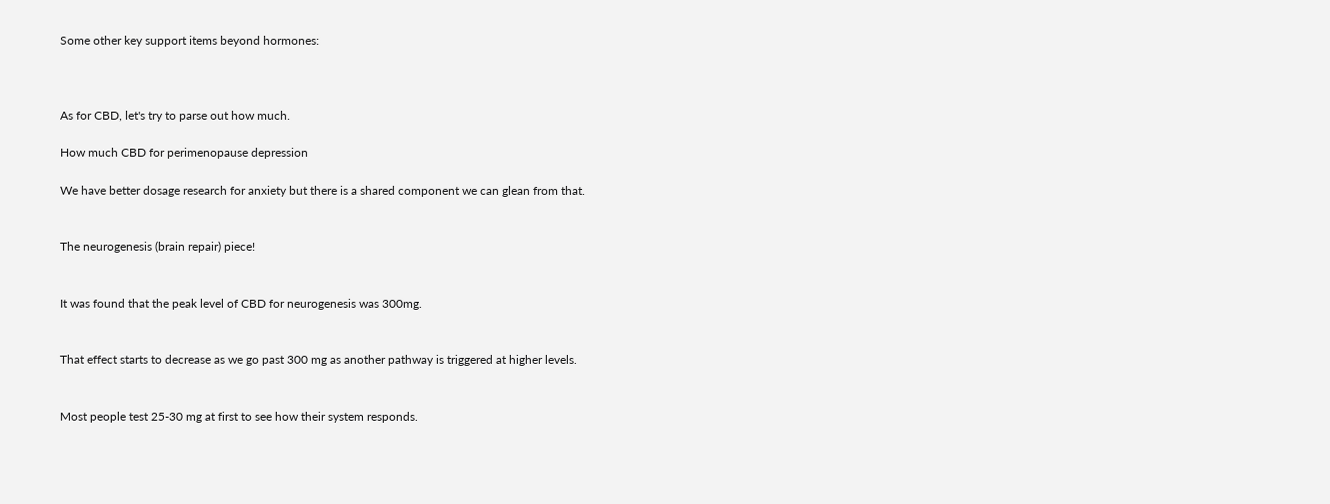Some other key support items beyond hormones:



As for CBD, let's try to parse out how much.

How much CBD for perimenopause depression

We have better dosage research for anxiety but there is a shared component we can glean from that.


The neurogenesis (brain repair) piece!


It was found that the peak level of CBD for neurogenesis was 300mg.


That effect starts to decrease as we go past 300 mg as another pathway is triggered at higher levels.


Most people test 25-30 mg at first to see how their system responds.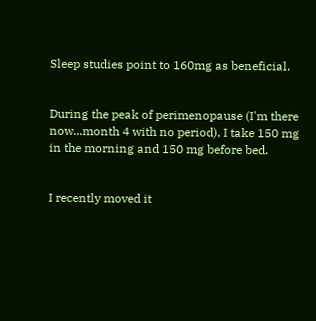Sleep studies point to 160mg as beneficial.


During the peak of perimenopause (I'm there now...month 4 with no period), I take 150 mg in the morning and 150 mg before bed.


I recently moved it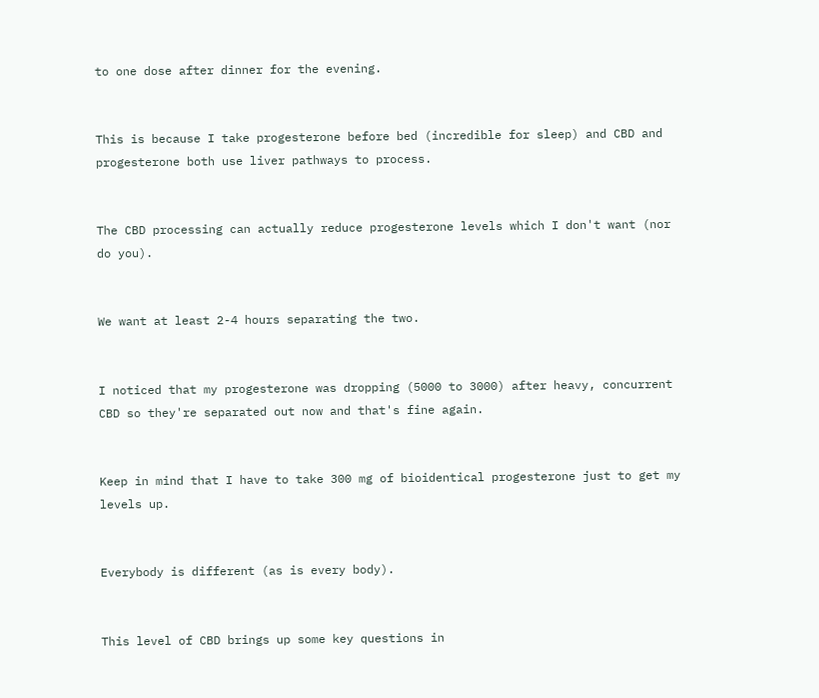to one dose after dinner for the evening.


This is because I take progesterone before bed (incredible for sleep) and CBD and progesterone both use liver pathways to process.


The CBD processing can actually reduce progesterone levels which I don't want (nor do you).


We want at least 2-4 hours separating the two.


I noticed that my progesterone was dropping (5000 to 3000) after heavy, concurrent CBD so they're separated out now and that's fine again.


Keep in mind that I have to take 300 mg of bioidentical progesterone just to get my levels up.


Everybody is different (as is every body).


This level of CBD brings up some key questions in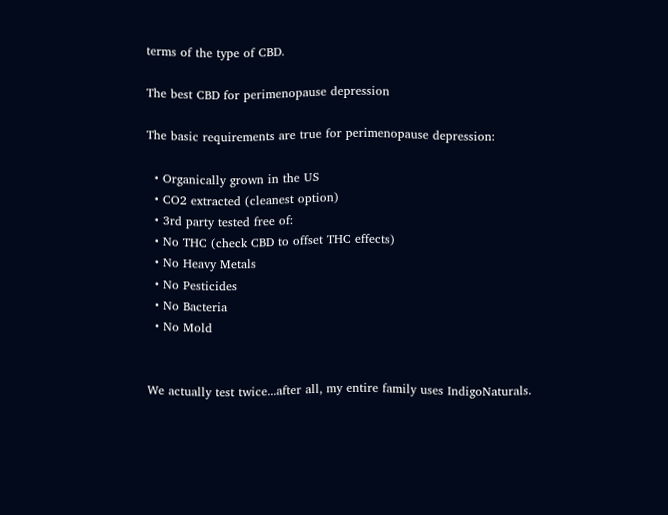terms of the type of CBD.

The best CBD for perimenopause depression

The basic requirements are true for perimenopause depression:

  • Organically grown in the US
  • CO2 extracted (cleanest option)
  • 3rd party tested free of:
  • No THC (check CBD to offset THC effects)
  • No Heavy Metals
  • No Pesticides
  • No Bacteria
  • No Mold


We actually test twice...after all, my entire family uses IndigoNaturals.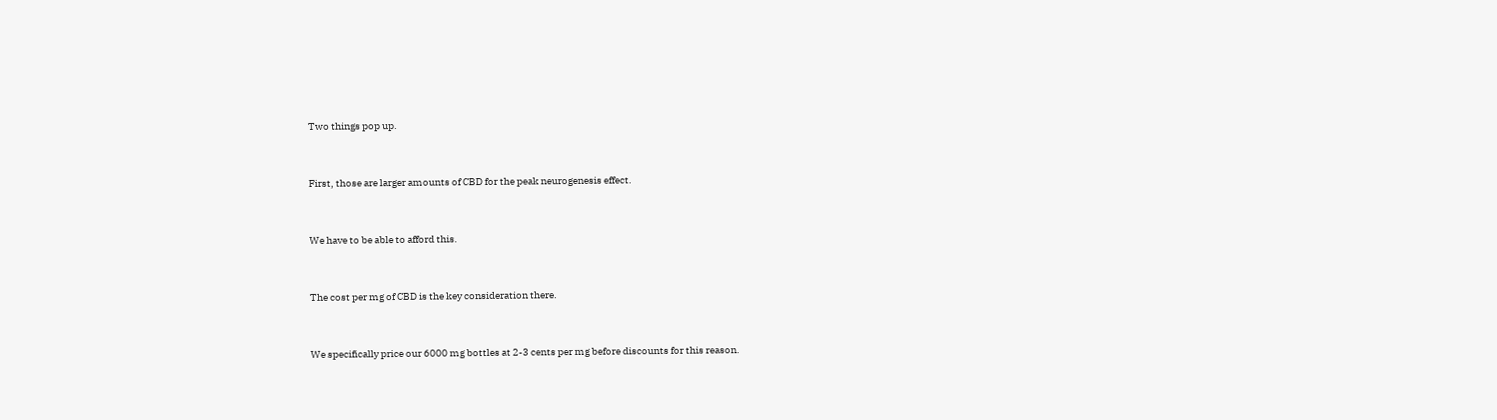Two things pop up.


First, those are larger amounts of CBD for the peak neurogenesis effect.


We have to be able to afford this.


The cost per mg of CBD is the key consideration there.


We specifically price our 6000 mg bottles at 2-3 cents per mg before discounts for this reason.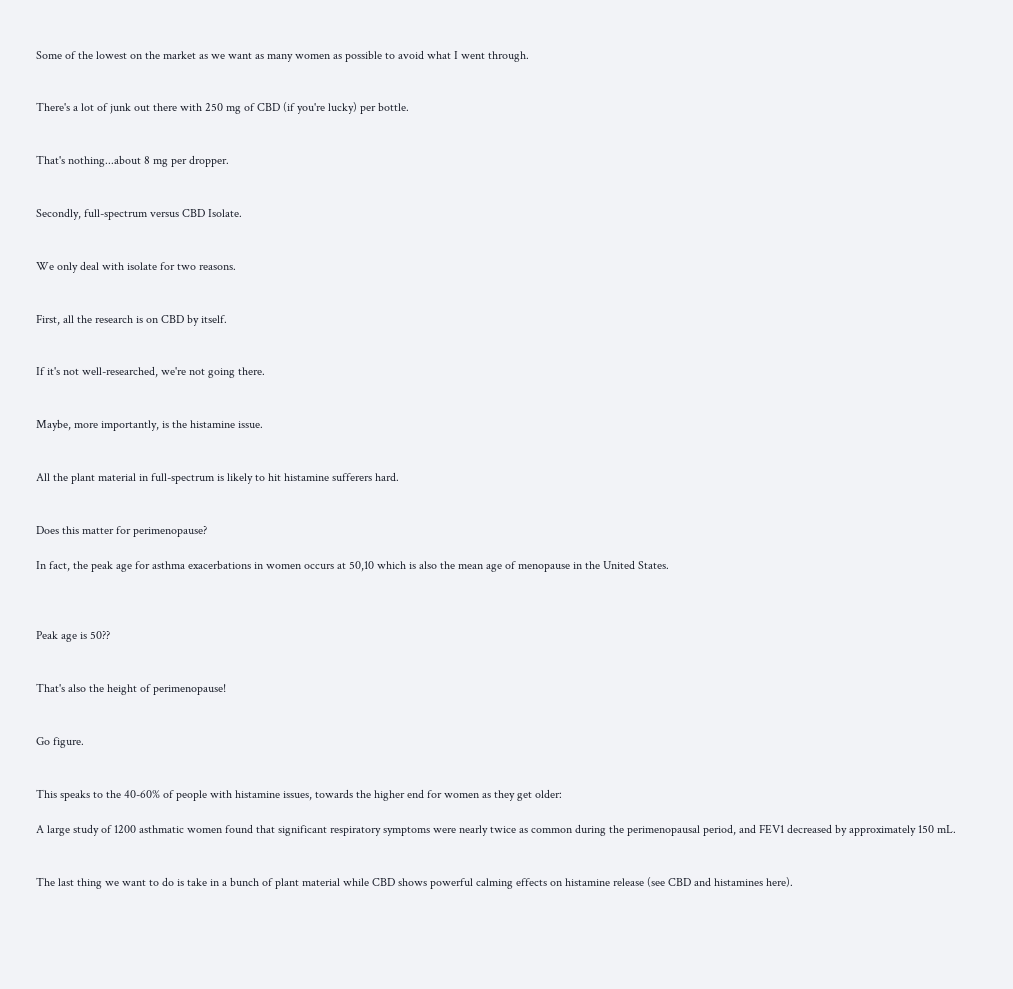Some of the lowest on the market as we want as many women as possible to avoid what I went through.


There's a lot of junk out there with 250 mg of CBD (if you're lucky) per bottle.


That's nothing...about 8 mg per dropper.


Secondly, full-spectrum versus CBD Isolate.


We only deal with isolate for two reasons.


First, all the research is on CBD by itself.


If it's not well-researched, we're not going there.


Maybe, more importantly, is the histamine issue.


All the plant material in full-spectrum is likely to hit histamine sufferers hard.


Does this matter for perimenopause?

In fact, the peak age for asthma exacerbations in women occurs at 50,10 which is also the mean age of menopause in the United States.



Peak age is 50??


That's also the height of perimenopause!


Go figure.


This speaks to the 40-60% of people with histamine issues, towards the higher end for women as they get older:

A large study of 1200 asthmatic women found that significant respiratory symptoms were nearly twice as common during the perimenopausal period, and FEV1 decreased by approximately 150 mL.


The last thing we want to do is take in a bunch of plant material while CBD shows powerful calming effects on histamine release (see CBD and histamines here).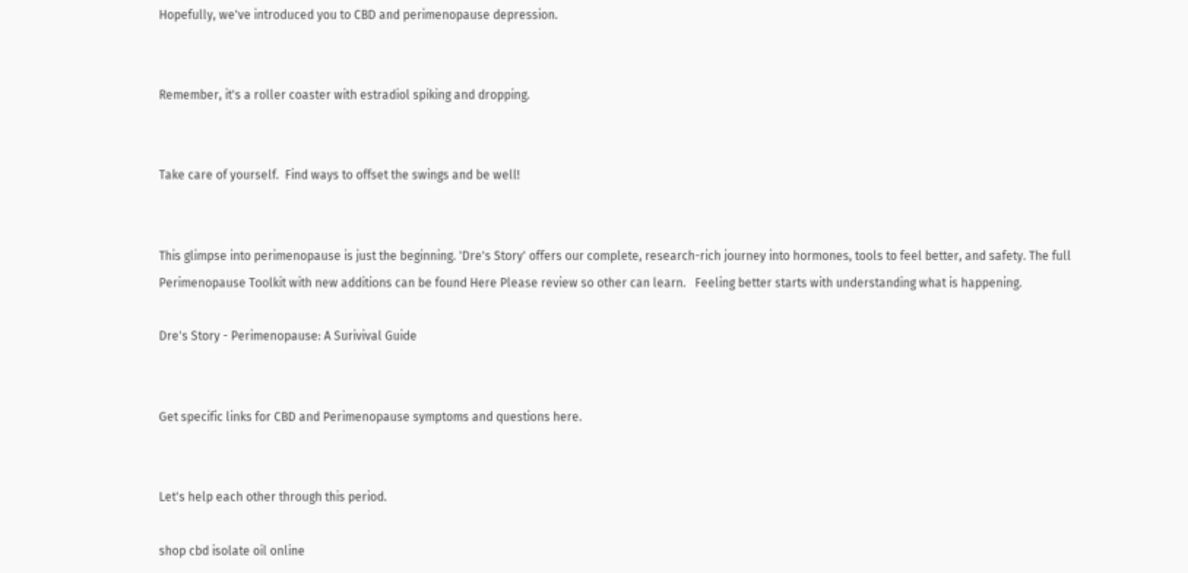Hopefully, we've introduced you to CBD and perimenopause depression.


Remember, it's a roller coaster with estradiol spiking and dropping.


Take care of yourself.  Find ways to offset the swings and be well!


This glimpse into perimenopause is just the beginning. 'Dre's Story' offers our complete, research-rich journey into hormones, tools to feel better, and safety. The full Perimenopause Toolkit with new additions can be found Here Please review so other can learn.   Feeling better starts with understanding what is happening.

Dre's Story - Perimenopause: A Surivival Guide


Get specific links for CBD and Perimenopause symptoms and questions here.


Let's help each other through this period.

shop cbd isolate oil online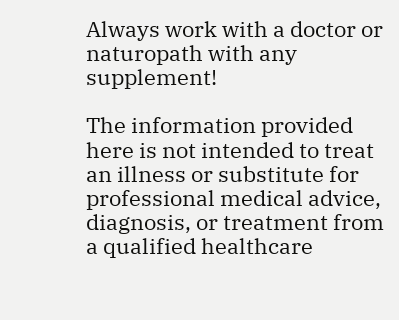Always work with a doctor or naturopath with any supplement!

The information provided here is not intended to treat an illness or substitute for professional medical advice, diagnosis, or treatment from a qualified healthcare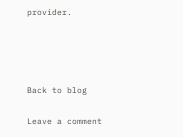provider.




Back to blog

Leave a comment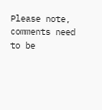Please note, comments need to be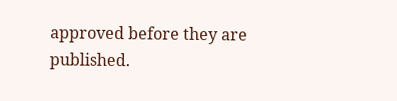approved before they are published.